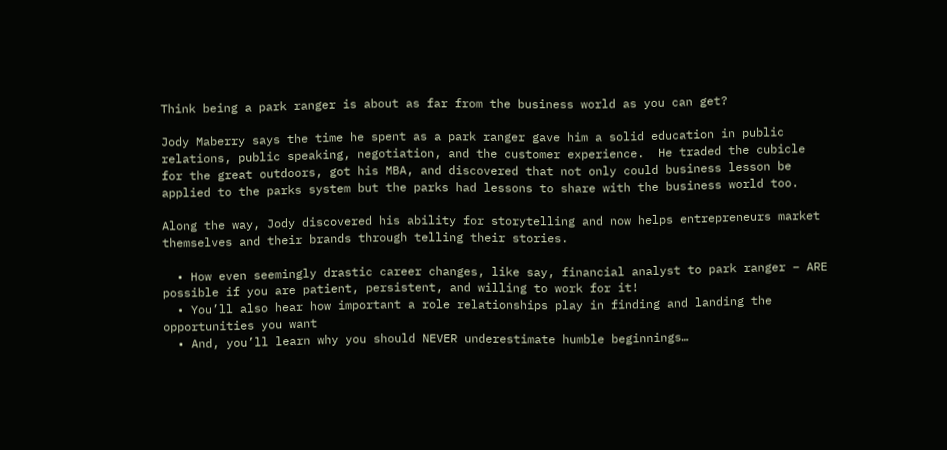Think being a park ranger is about as far from the business world as you can get?

Jody Maberry says the time he spent as a park ranger gave him a solid education in public relations, public speaking, negotiation, and the customer experience.  He traded the cubicle for the great outdoors, got his MBA, and discovered that not only could business lesson be applied to the parks system but the parks had lessons to share with the business world too.

Along the way, Jody discovered his ability for storytelling and now helps entrepreneurs market themselves and their brands through telling their stories.

  • How even seemingly drastic career changes, like say, financial analyst to park ranger – ARE possible if you are patient, persistent, and willing to work for it!
  • You’ll also hear how important a role relationships play in finding and landing the opportunities you want
  • And, you’ll learn why you should NEVER underestimate humble beginnings…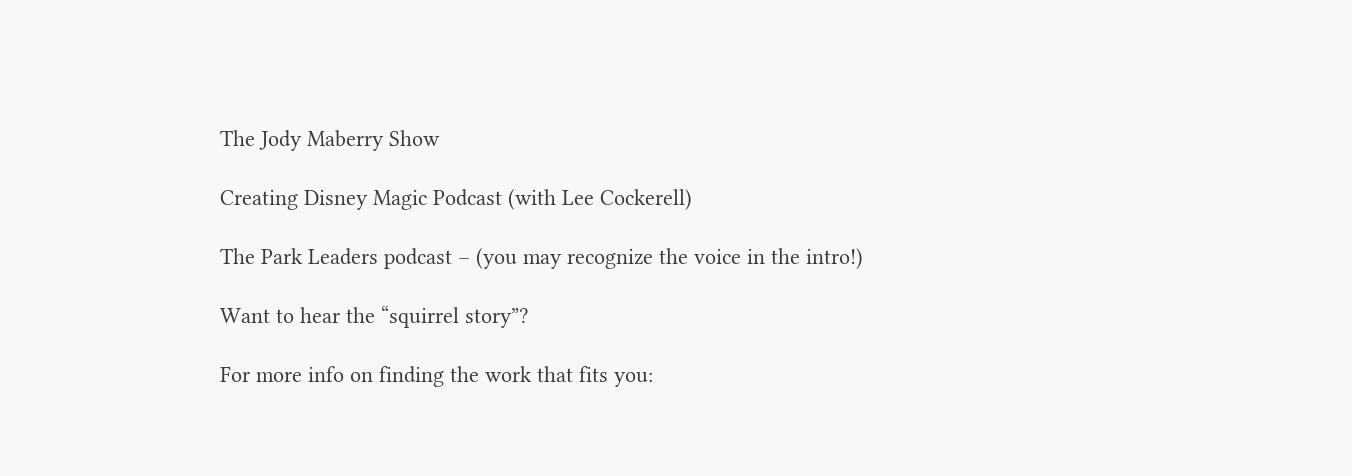The Jody Maberry Show

Creating Disney Magic Podcast (with Lee Cockerell)

The Park Leaders podcast – (you may recognize the voice in the intro!)

Want to hear the “squirrel story”?

For more info on finding the work that fits you: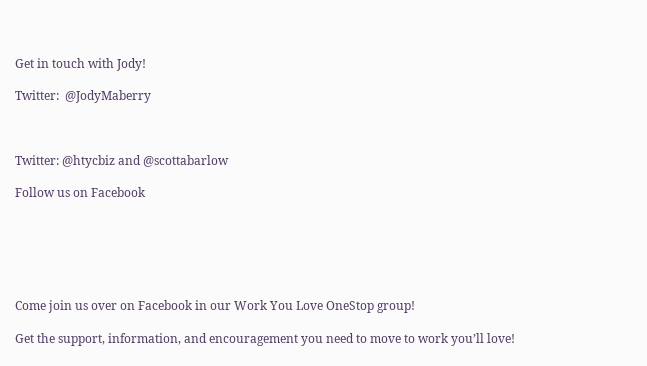Get in touch with Jody!

Twitter:  @JodyMaberry



Twitter: @htycbiz and @scottabarlow

Follow us on Facebook






Come join us over on Facebook in our Work You Love OneStop group!

Get the support, information, and encouragement you need to move to work you’ll love!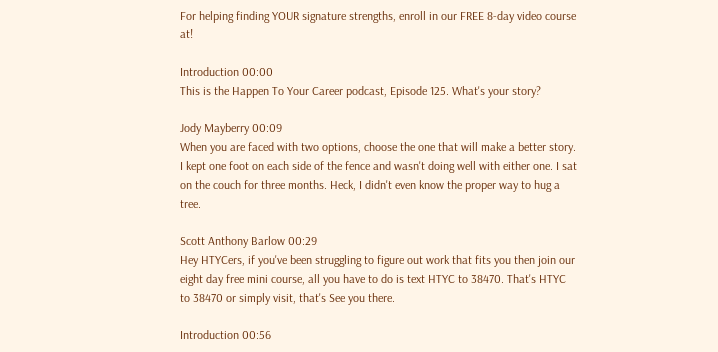For helping finding YOUR signature strengths, enroll in our FREE 8-day video course at!

Introduction 00:00
This is the Happen To Your Career podcast, Episode 125. What's your story?

Jody Mayberry 00:09
When you are faced with two options, choose the one that will make a better story. I kept one foot on each side of the fence and wasn't doing well with either one. I sat on the couch for three months. Heck, I didn't even know the proper way to hug a tree.

Scott Anthony Barlow 00:29
Hey HTYCers, if you've been struggling to figure out work that fits you then join our eight day free mini course, all you have to do is text HTYC to 38470. That's HTYC to 38470 or simply visit, that's See you there.

Introduction 00:56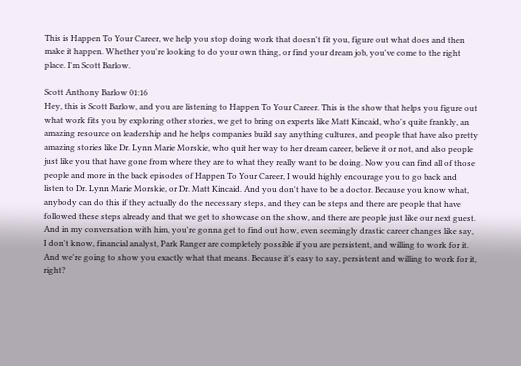This is Happen To Your Career, we help you stop doing work that doesn't fit you, figure out what does and then make it happen. Whether you're looking to do your own thing, or find your dream job, you've come to the right place. I'm Scott Barlow.

Scott Anthony Barlow 01:16
Hey, this is Scott Barlow, and you are listening to Happen To Your Career. This is the show that helps you figure out what work fits you by exploring other stories, we get to bring on experts like Matt Kincaid, who's quite frankly, an amazing resource on leadership and he helps companies build say anything cultures, and people that have also pretty amazing stories like Dr. Lynn Marie Morskie, who quit her way to her dream career, believe it or not, and also people just like you that have gone from where they are to what they really want to be doing. Now you can find all of those people and more in the back episodes of Happen To Your Career, I would highly encourage you to go back and listen to Dr. Lynn Marie Morskie, or Dr. Matt Kincaid. And you don't have to be a doctor. Because you know what, anybody can do this if they actually do the necessary steps, and they can be steps and there are people that have followed these steps already and that we get to showcase on the show, and there are people just like our next guest. And in my conversation with him, you're gonna get to find out how, even seemingly drastic career changes like say, I don't know, financial analyst, Park Ranger are completely possible if you are persistent, and willing to work for it. And we're going to show you exactly what that means. Because it's easy to say, persistent and willing to work for it, right?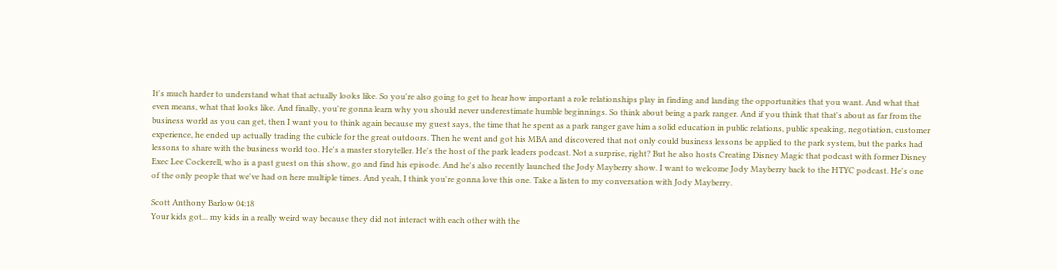It's much harder to understand what that actually looks like. So you're also going to get to hear how important a role relationships play in finding and landing the opportunities that you want. And what that even means, what that looks like. And finally, you're gonna learn why you should never underestimate humble beginnings. So think about being a park ranger. And if you think that that's about as far from the business world as you can get, then I want you to think again because my guest says, the time that he spent as a park ranger gave him a solid education in public relations, public speaking, negotiation, customer experience, he ended up actually trading the cubicle for the great outdoors. Then he went and got his MBA and discovered that not only could business lessons be applied to the park system, but the parks had lessons to share with the business world too. He's a master storyteller. He's the host of the park leaders podcast. Not a surprise, right? But he also hosts Creating Disney Magic that podcast with former Disney Exec Lee Cockerell, who is a past guest on this show, go and find his episode. And he's also recently launched the Jody Mayberry show. I want to welcome Jody Mayberry back to the HTYC podcast. He's one of the only people that we've had on here multiple times. And yeah, I think you're gonna love this one. Take a listen to my conversation with Jody Mayberry.

Scott Anthony Barlow 04:18
Your kids got... my kids in a really weird way because they did not interact with each other with the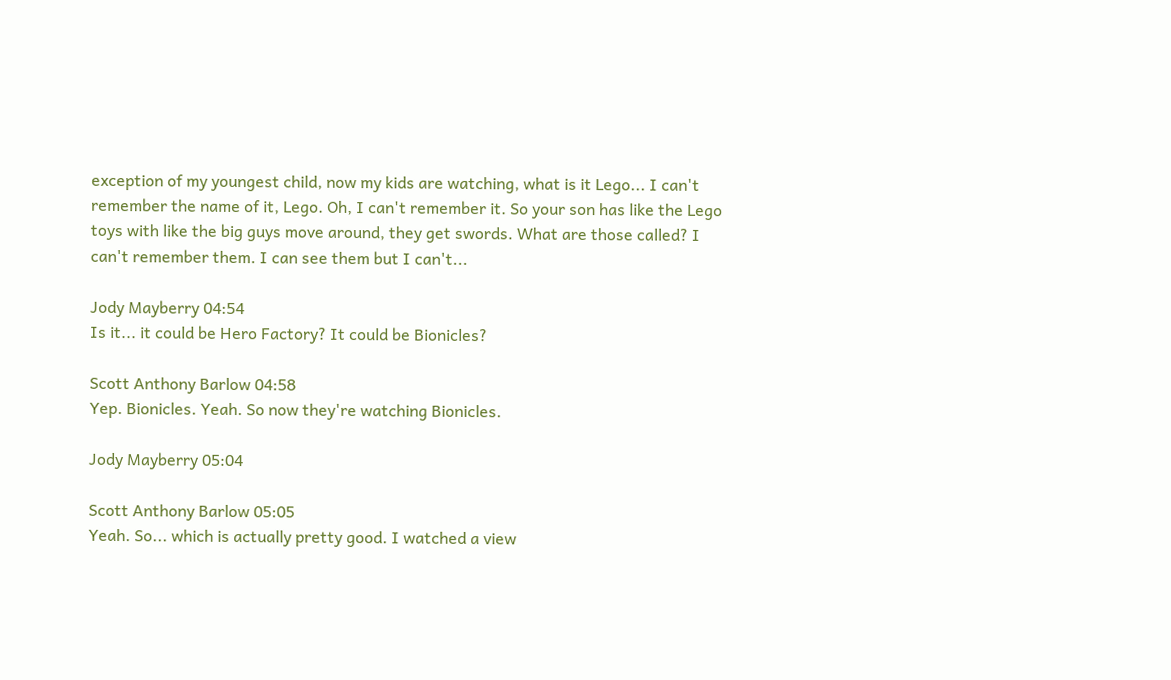exception of my youngest child, now my kids are watching, what is it Lego... I can't remember the name of it, Lego. Oh, I can't remember it. So your son has like the Lego toys with like the big guys move around, they get swords. What are those called? I can't remember them. I can see them but I can't...

Jody Mayberry 04:54
Is it... it could be Hero Factory? It could be Bionicles?

Scott Anthony Barlow 04:58
Yep. Bionicles. Yeah. So now they're watching Bionicles.

Jody Mayberry 05:04

Scott Anthony Barlow 05:05
Yeah. So... which is actually pretty good. I watched a view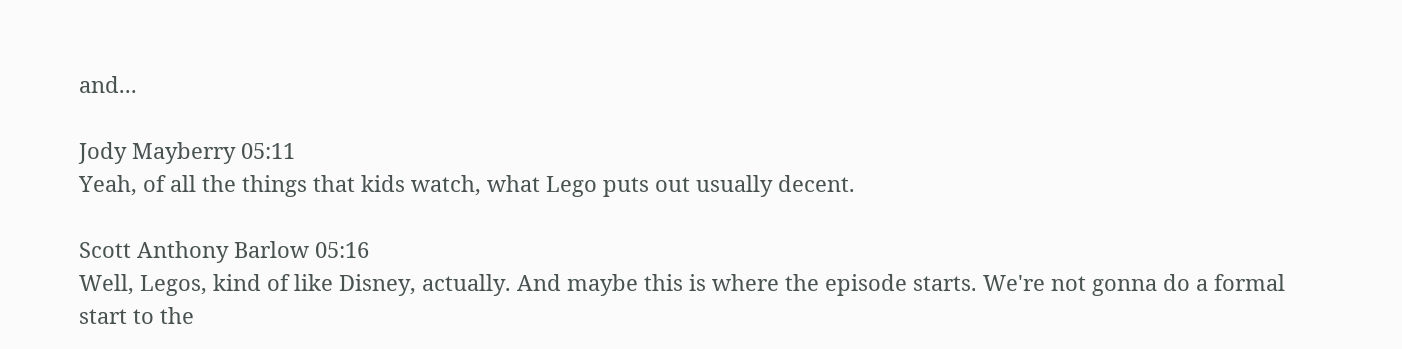and...

Jody Mayberry 05:11
Yeah, of all the things that kids watch, what Lego puts out usually decent.

Scott Anthony Barlow 05:16
Well, Legos, kind of like Disney, actually. And maybe this is where the episode starts. We're not gonna do a formal start to the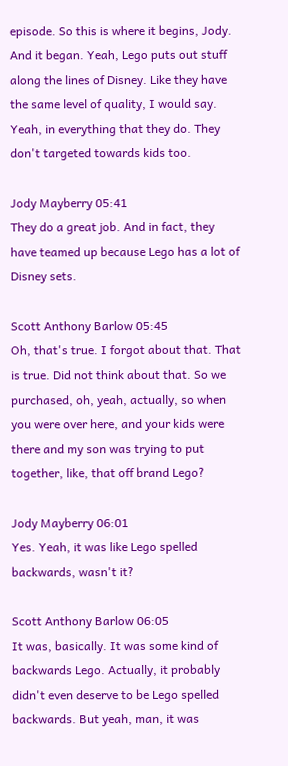episode. So this is where it begins, Jody. And it began. Yeah, Lego puts out stuff along the lines of Disney. Like they have the same level of quality, I would say. Yeah, in everything that they do. They don't targeted towards kids too.

Jody Mayberry 05:41
They do a great job. And in fact, they have teamed up because Lego has a lot of Disney sets.

Scott Anthony Barlow 05:45
Oh, that's true. I forgot about that. That is true. Did not think about that. So we purchased, oh, yeah, actually, so when you were over here, and your kids were there and my son was trying to put together, like, that off brand Lego?

Jody Mayberry 06:01
Yes. Yeah, it was like Lego spelled backwards, wasn't it?

Scott Anthony Barlow 06:05
It was, basically. It was some kind of backwards Lego. Actually, it probably didn't even deserve to be Lego spelled backwards. But yeah, man, it was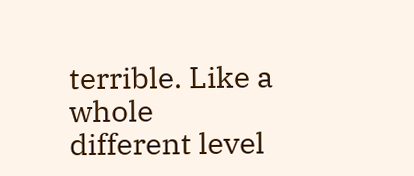terrible. Like a whole different level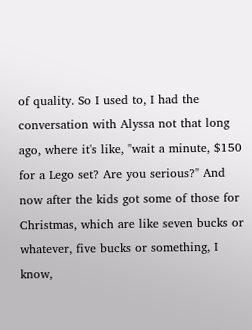of quality. So I used to, I had the conversation with Alyssa not that long ago, where it's like, "wait a minute, $150 for a Lego set? Are you serious?" And now after the kids got some of those for Christmas, which are like seven bucks or whatever, five bucks or something, I know,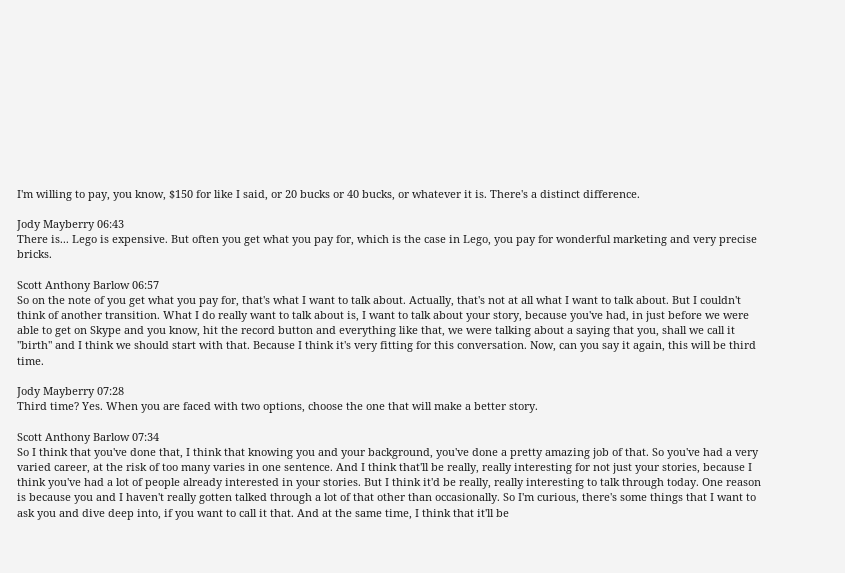I'm willing to pay, you know, $150 for like I said, or 20 bucks or 40 bucks, or whatever it is. There's a distinct difference.

Jody Mayberry 06:43
There is... Lego is expensive. But often you get what you pay for, which is the case in Lego, you pay for wonderful marketing and very precise bricks.

Scott Anthony Barlow 06:57
So on the note of you get what you pay for, that's what I want to talk about. Actually, that's not at all what I want to talk about. But I couldn't think of another transition. What I do really want to talk about is, I want to talk about your story, because you've had, in just before we were able to get on Skype and you know, hit the record button and everything like that, we were talking about a saying that you, shall we call it "birth" and I think we should start with that. Because I think it's very fitting for this conversation. Now, can you say it again, this will be third time.

Jody Mayberry 07:28
Third time? Yes. When you are faced with two options, choose the one that will make a better story.

Scott Anthony Barlow 07:34
So I think that you've done that, I think that knowing you and your background, you've done a pretty amazing job of that. So you've had a very varied career, at the risk of too many varies in one sentence. And I think that'll be really, really interesting for not just your stories, because I think you've had a lot of people already interested in your stories. But I think it'd be really, really interesting to talk through today. One reason is because you and I haven't really gotten talked through a lot of that other than occasionally. So I'm curious, there's some things that I want to ask you and dive deep into, if you want to call it that. And at the same time, I think that it'll be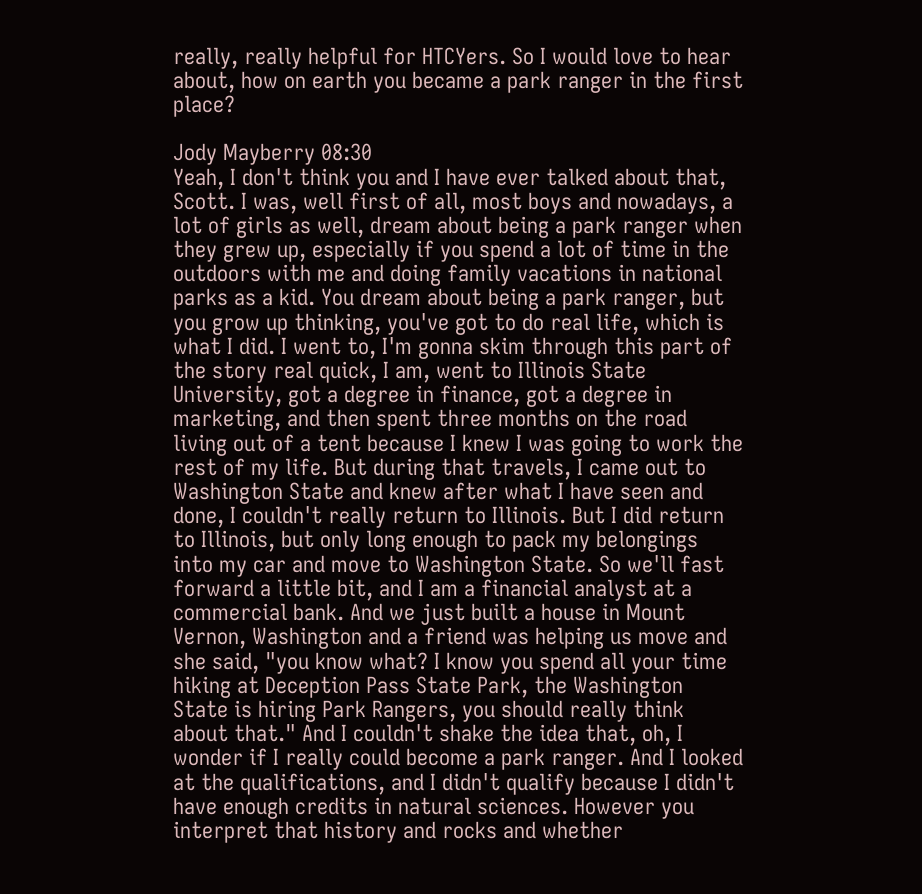really, really helpful for HTCYers. So I would love to hear about, how on earth you became a park ranger in the first place?

Jody Mayberry 08:30
Yeah, I don't think you and I have ever talked about that, Scott. I was, well first of all, most boys and nowadays, a lot of girls as well, dream about being a park ranger when they grew up, especially if you spend a lot of time in the outdoors with me and doing family vacations in national parks as a kid. You dream about being a park ranger, but you grow up thinking, you've got to do real life, which is what I did. I went to, I'm gonna skim through this part of the story real quick, I am, went to Illinois State University, got a degree in finance, got a degree in marketing, and then spent three months on the road living out of a tent because I knew I was going to work the rest of my life. But during that travels, I came out to Washington State and knew after what I have seen and done, I couldn't really return to Illinois. But I did return to Illinois, but only long enough to pack my belongings into my car and move to Washington State. So we'll fast forward a little bit, and I am a financial analyst at a commercial bank. And we just built a house in Mount Vernon, Washington and a friend was helping us move and she said, "you know what? I know you spend all your time hiking at Deception Pass State Park, the Washington State is hiring Park Rangers, you should really think about that." And I couldn't shake the idea that, oh, I wonder if I really could become a park ranger. And I looked at the qualifications, and I didn't qualify because I didn't have enough credits in natural sciences. However you interpret that history and rocks and whether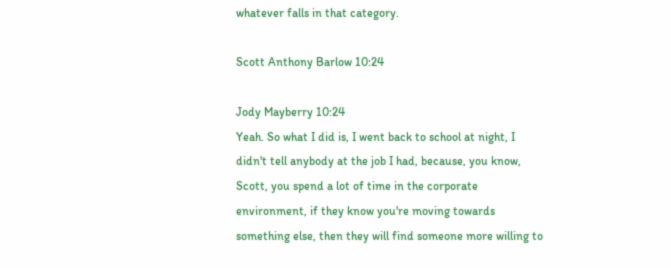whatever falls in that category.

Scott Anthony Barlow 10:24

Jody Mayberry 10:24
Yeah. So what I did is, I went back to school at night, I didn't tell anybody at the job I had, because, you know, Scott, you spend a lot of time in the corporate environment, if they know you're moving towards something else, then they will find someone more willing to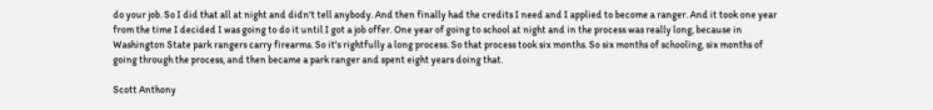do your job. So I did that all at night and didn't tell anybody. And then finally had the credits I need and I applied to become a ranger. And it took one year from the time I decided I was going to do it until I got a job offer. One year of going to school at night and in the process was really long, because in Washington State park rangers carry firearms. So it's rightfully a long process. So that process took six months. So six months of schooling, six months of going through the process, and then became a park ranger and spent eight years doing that.

Scott Anthony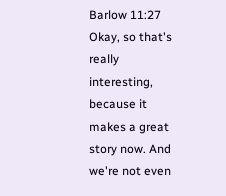Barlow 11:27
Okay, so that's really interesting, because it makes a great story now. And we're not even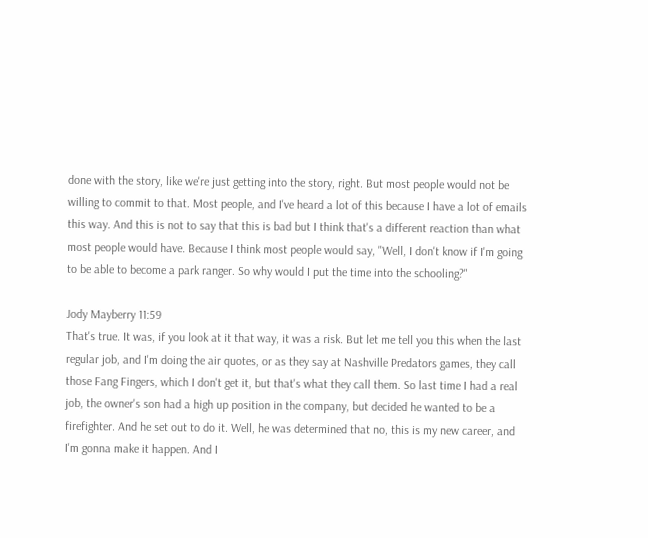done with the story, like we're just getting into the story, right. But most people would not be willing to commit to that. Most people, and I've heard a lot of this because I have a lot of emails this way. And this is not to say that this is bad but I think that's a different reaction than what most people would have. Because I think most people would say, "Well, I don't know if I'm going to be able to become a park ranger. So why would I put the time into the schooling?"

Jody Mayberry 11:59
That's true. It was, if you look at it that way, it was a risk. But let me tell you this when the last regular job, and I'm doing the air quotes, or as they say at Nashville Predators games, they call those Fang Fingers, which I don't get it, but that's what they call them. So last time I had a real job, the owner's son had a high up position in the company, but decided he wanted to be a firefighter. And he set out to do it. Well, he was determined that no, this is my new career, and I'm gonna make it happen. And I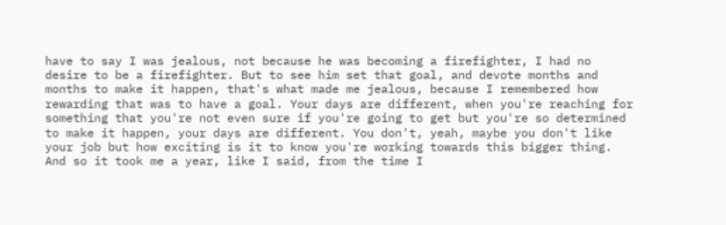have to say I was jealous, not because he was becoming a firefighter, I had no desire to be a firefighter. But to see him set that goal, and devote months and months to make it happen, that's what made me jealous, because I remembered how rewarding that was to have a goal. Your days are different, when you're reaching for something that you're not even sure if you're going to get but you're so determined to make it happen, your days are different. You don't, yeah, maybe you don't like your job but how exciting is it to know you're working towards this bigger thing. And so it took me a year, like I said, from the time I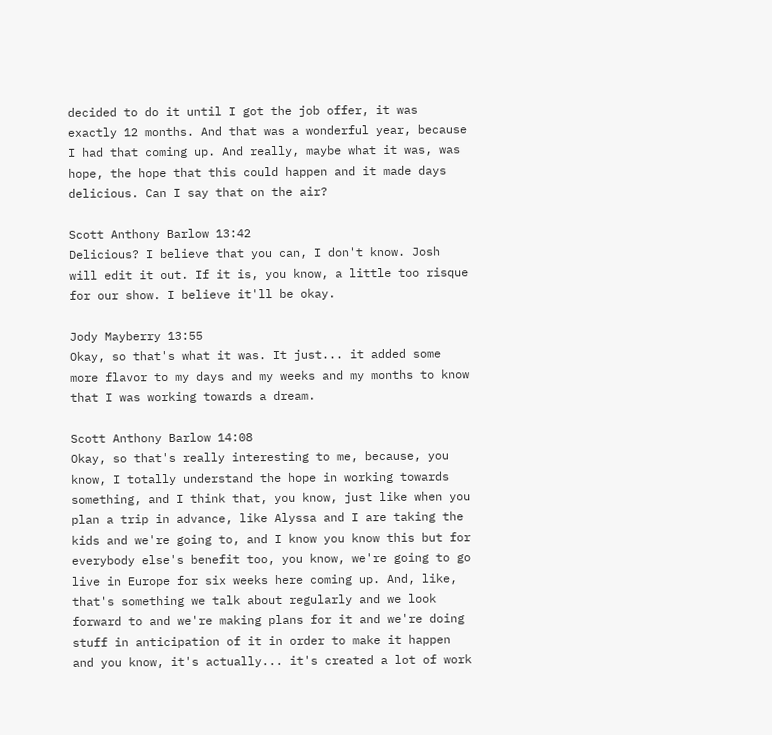decided to do it until I got the job offer, it was exactly 12 months. And that was a wonderful year, because I had that coming up. And really, maybe what it was, was hope, the hope that this could happen and it made days delicious. Can I say that on the air?

Scott Anthony Barlow 13:42
Delicious? I believe that you can, I don't know. Josh will edit it out. If it is, you know, a little too risque for our show. I believe it'll be okay.

Jody Mayberry 13:55
Okay, so that's what it was. It just... it added some more flavor to my days and my weeks and my months to know that I was working towards a dream.

Scott Anthony Barlow 14:08
Okay, so that's really interesting to me, because, you know, I totally understand the hope in working towards something, and I think that, you know, just like when you plan a trip in advance, like Alyssa and I are taking the kids and we're going to, and I know you know this but for everybody else's benefit too, you know, we're going to go live in Europe for six weeks here coming up. And, like, that's something we talk about regularly and we look forward to and we're making plans for it and we're doing stuff in anticipation of it in order to make it happen and you know, it's actually... it's created a lot of work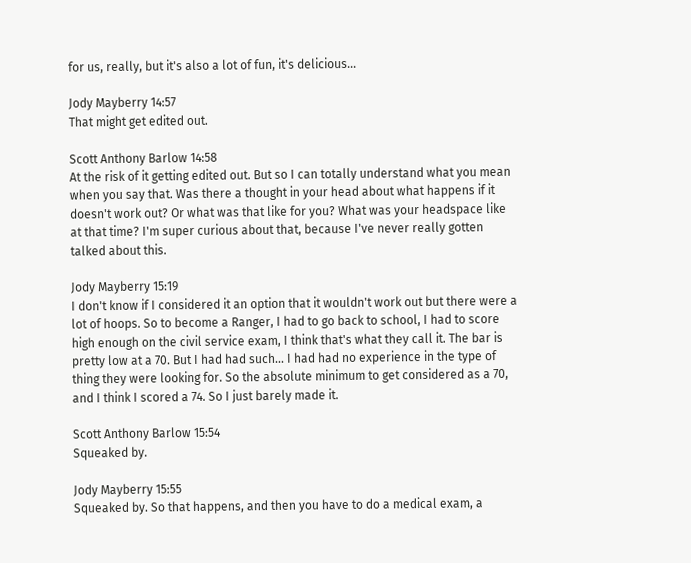for us, really, but it's also a lot of fun, it's delicious...

Jody Mayberry 14:57
That might get edited out.

Scott Anthony Barlow 14:58
At the risk of it getting edited out. But so I can totally understand what you mean when you say that. Was there a thought in your head about what happens if it doesn't work out? Or what was that like for you? What was your headspace like at that time? I'm super curious about that, because I've never really gotten talked about this.

Jody Mayberry 15:19
I don't know if I considered it an option that it wouldn't work out but there were a lot of hoops. So to become a Ranger, I had to go back to school, I had to score high enough on the civil service exam, I think that's what they call it. The bar is pretty low at a 70. But I had had such... I had had no experience in the type of thing they were looking for. So the absolute minimum to get considered as a 70, and I think I scored a 74. So I just barely made it.

Scott Anthony Barlow 15:54
Squeaked by.

Jody Mayberry 15:55
Squeaked by. So that happens, and then you have to do a medical exam, a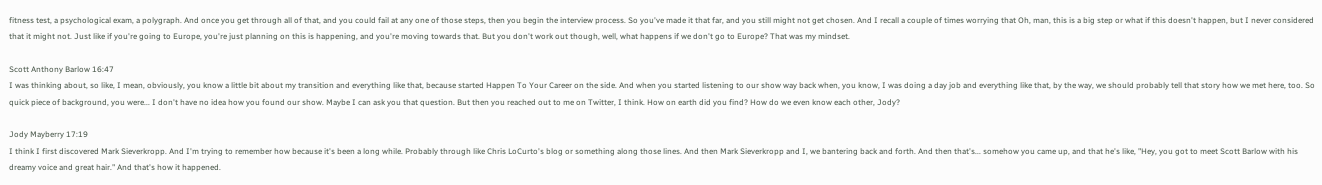fitness test, a psychological exam, a polygraph. And once you get through all of that, and you could fail at any one of those steps, then you begin the interview process. So you've made it that far, and you still might not get chosen. And I recall a couple of times worrying that Oh, man, this is a big step or what if this doesn't happen, but I never considered that it might not. Just like if you're going to Europe, you're just planning on this is happening, and you're moving towards that. But you don't work out though, well, what happens if we don't go to Europe? That was my mindset.

Scott Anthony Barlow 16:47
I was thinking about, so like, I mean, obviously, you know a little bit about my transition and everything like that, because started Happen To Your Career on the side. And when you started listening to our show way back when, you know, I was doing a day job and everything like that, by the way, we should probably tell that story how we met here, too. So quick piece of background, you were... I don't have no idea how you found our show. Maybe I can ask you that question. But then you reached out to me on Twitter, I think. How on earth did you find? How do we even know each other, Jody?

Jody Mayberry 17:19
I think I first discovered Mark Sieverkropp. And I'm trying to remember how because it's been a long while. Probably through like Chris LoCurto's blog or something along those lines. And then Mark Sieverkropp and I, we bantering back and forth. And then that's... somehow you came up, and that he's like, "Hey, you got to meet Scott Barlow with his dreamy voice and great hair." And that's how it happened.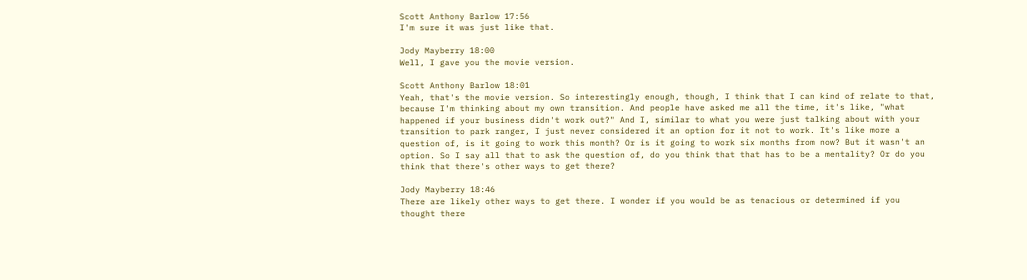Scott Anthony Barlow 17:56
I'm sure it was just like that.

Jody Mayberry 18:00
Well, I gave you the movie version.

Scott Anthony Barlow 18:01
Yeah, that's the movie version. So interestingly enough, though, I think that I can kind of relate to that, because I'm thinking about my own transition. And people have asked me all the time, it's like, "what happened if your business didn't work out?" And I, similar to what you were just talking about with your transition to park ranger, I just never considered it an option for it not to work. It's like more a question of, is it going to work this month? Or is it going to work six months from now? But it wasn't an option. So I say all that to ask the question of, do you think that that has to be a mentality? Or do you think that there's other ways to get there?

Jody Mayberry 18:46
There are likely other ways to get there. I wonder if you would be as tenacious or determined if you thought there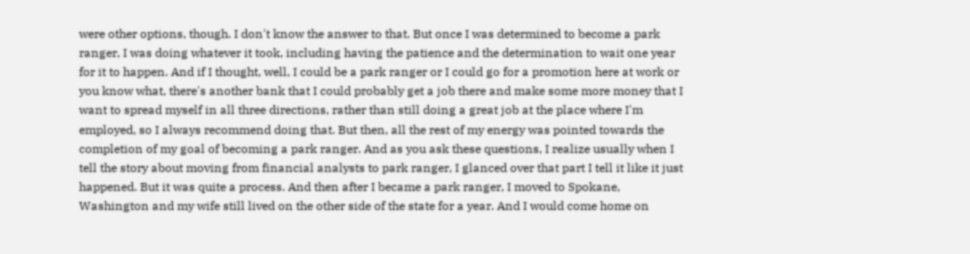were other options, though. I don't know the answer to that. But once I was determined to become a park ranger, I was doing whatever it took, including having the patience and the determination to wait one year for it to happen. And if I thought, well, I could be a park ranger or I could go for a promotion here at work or you know what, there's another bank that I could probably get a job there and make some more money that I want to spread myself in all three directions, rather than still doing a great job at the place where I'm employed, so I always recommend doing that. But then, all the rest of my energy was pointed towards the completion of my goal of becoming a park ranger. And as you ask these questions, I realize usually when I tell the story about moving from financial analysts to park ranger, I glanced over that part I tell it like it just happened. But it was quite a process. And then after I became a park ranger, I moved to Spokane, Washington and my wife still lived on the other side of the state for a year. And I would come home on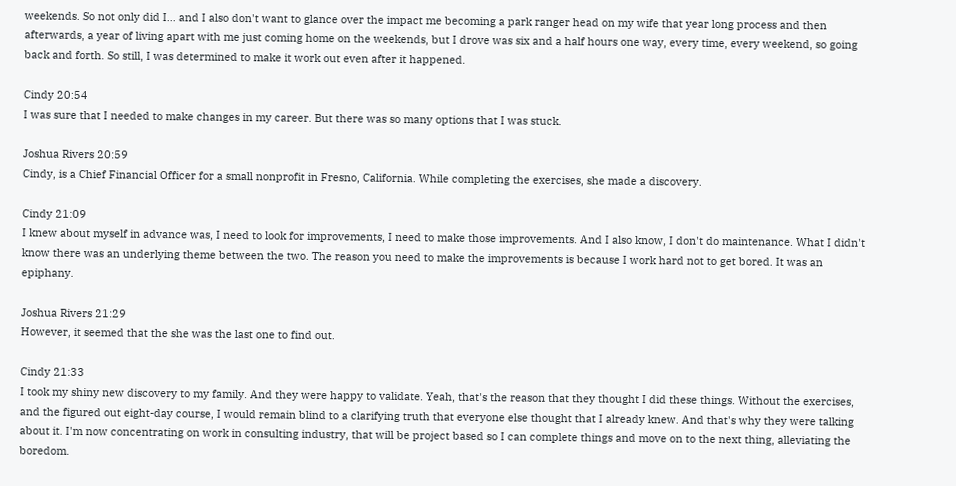weekends. So not only did I... and I also don't want to glance over the impact me becoming a park ranger head on my wife that year long process and then afterwards, a year of living apart with me just coming home on the weekends, but I drove was six and a half hours one way, every time, every weekend, so going back and forth. So still, I was determined to make it work out even after it happened.

Cindy 20:54
I was sure that I needed to make changes in my career. But there was so many options that I was stuck.

Joshua Rivers 20:59
Cindy, is a Chief Financial Officer for a small nonprofit in Fresno, California. While completing the exercises, she made a discovery.

Cindy 21:09
I knew about myself in advance was, I need to look for improvements, I need to make those improvements. And I also know, I don't do maintenance. What I didn't know there was an underlying theme between the two. The reason you need to make the improvements is because I work hard not to get bored. It was an epiphany.

Joshua Rivers 21:29
However, it seemed that the she was the last one to find out.

Cindy 21:33
I took my shiny new discovery to my family. And they were happy to validate. Yeah, that's the reason that they thought I did these things. Without the exercises, and the figured out eight-day course, I would remain blind to a clarifying truth that everyone else thought that I already knew. And that's why they were talking about it. I'm now concentrating on work in consulting industry, that will be project based so I can complete things and move on to the next thing, alleviating the boredom.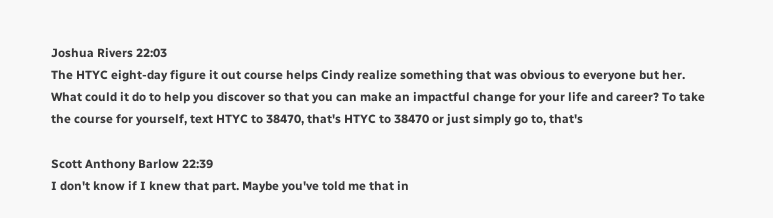Joshua Rivers 22:03
The HTYC eight-day figure it out course helps Cindy realize something that was obvious to everyone but her. What could it do to help you discover so that you can make an impactful change for your life and career? To take the course for yourself, text HTYC to 38470, that's HTYC to 38470 or just simply go to, that's

Scott Anthony Barlow 22:39
I don't know if I knew that part. Maybe you've told me that in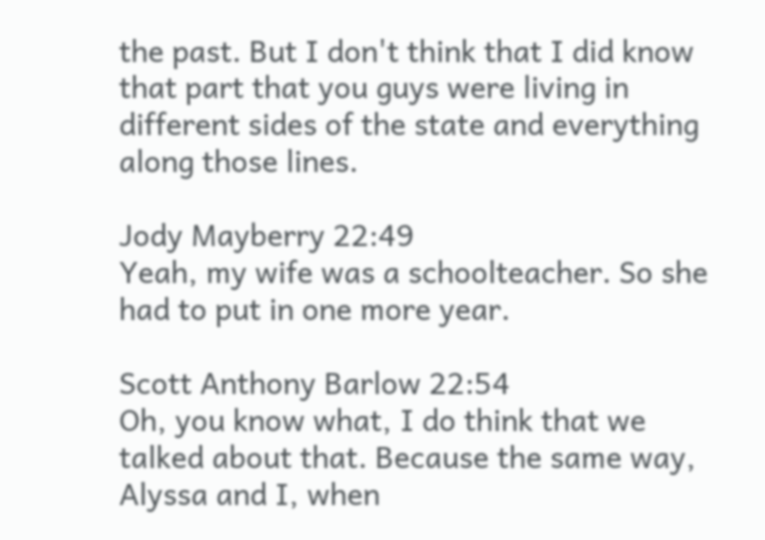the past. But I don't think that I did know that part that you guys were living in different sides of the state and everything along those lines.

Jody Mayberry 22:49
Yeah, my wife was a schoolteacher. So she had to put in one more year.

Scott Anthony Barlow 22:54
Oh, you know what, I do think that we talked about that. Because the same way, Alyssa and I, when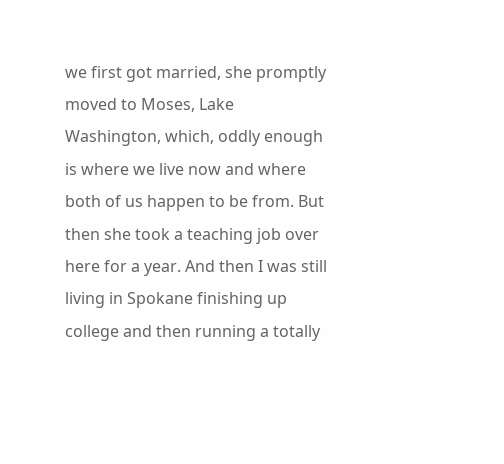we first got married, she promptly moved to Moses, Lake Washington, which, oddly enough is where we live now and where both of us happen to be from. But then she took a teaching job over here for a year. And then I was still living in Spokane finishing up college and then running a totally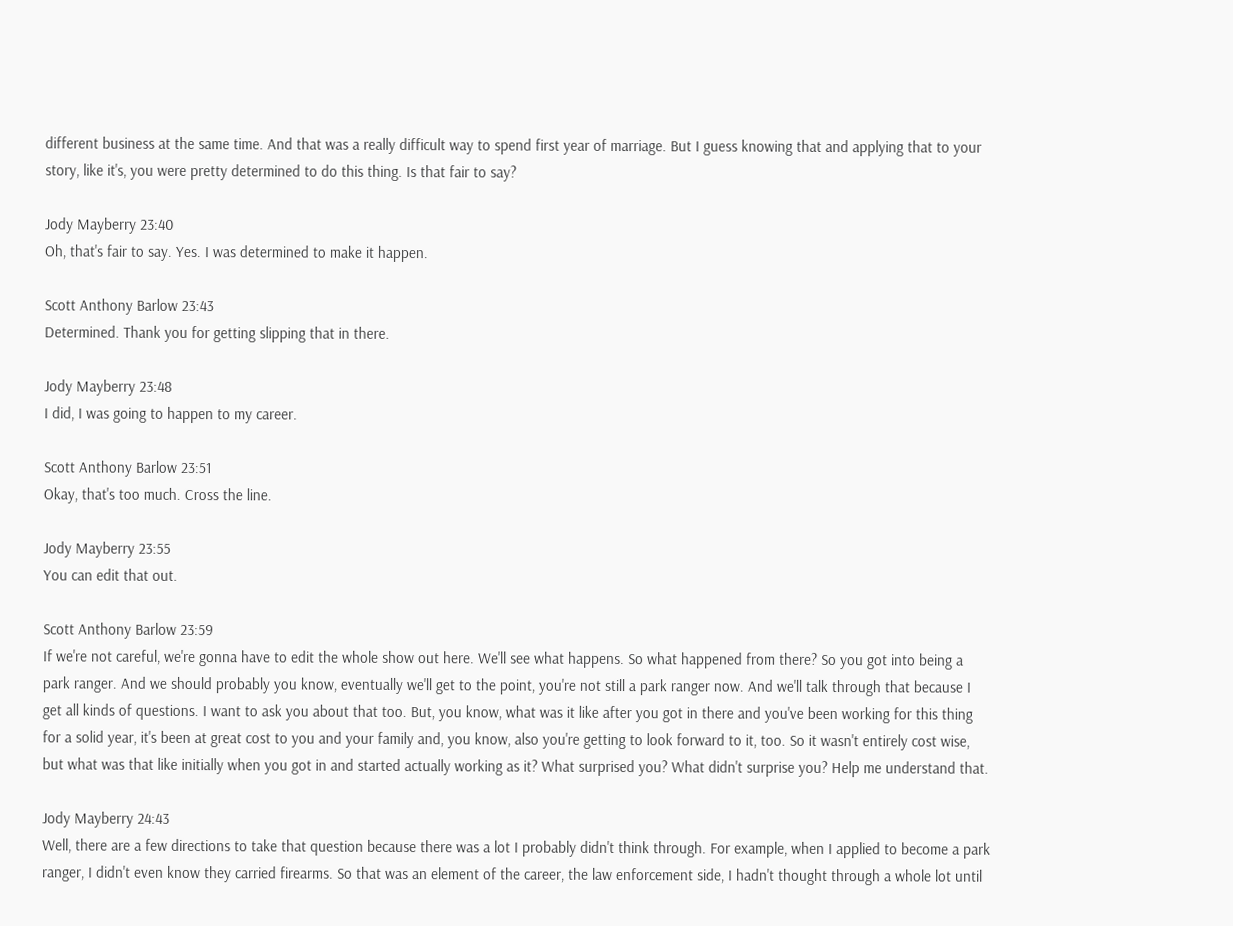different business at the same time. And that was a really difficult way to spend first year of marriage. But I guess knowing that and applying that to your story, like it's, you were pretty determined to do this thing. Is that fair to say?

Jody Mayberry 23:40
Oh, that's fair to say. Yes. I was determined to make it happen.

Scott Anthony Barlow 23:43
Determined. Thank you for getting slipping that in there.

Jody Mayberry 23:48
I did, I was going to happen to my career.

Scott Anthony Barlow 23:51
Okay, that's too much. Cross the line.

Jody Mayberry 23:55
You can edit that out.

Scott Anthony Barlow 23:59
If we're not careful, we're gonna have to edit the whole show out here. We'll see what happens. So what happened from there? So you got into being a park ranger. And we should probably you know, eventually we'll get to the point, you're not still a park ranger now. And we'll talk through that because I get all kinds of questions. I want to ask you about that too. But, you know, what was it like after you got in there and you've been working for this thing for a solid year, it's been at great cost to you and your family and, you know, also you're getting to look forward to it, too. So it wasn't entirely cost wise, but what was that like initially when you got in and started actually working as it? What surprised you? What didn't surprise you? Help me understand that.

Jody Mayberry 24:43
Well, there are a few directions to take that question because there was a lot I probably didn't think through. For example, when I applied to become a park ranger, I didn't even know they carried firearms. So that was an element of the career, the law enforcement side, I hadn't thought through a whole lot until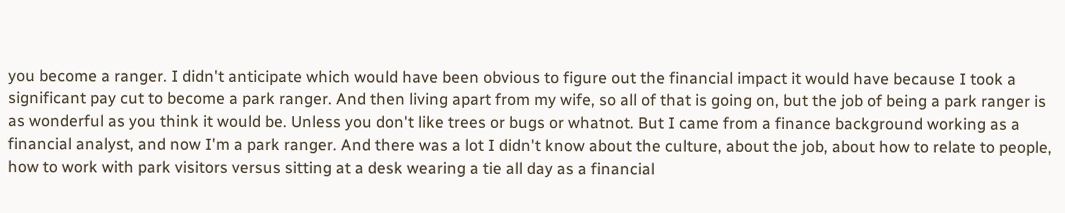you become a ranger. I didn't anticipate which would have been obvious to figure out the financial impact it would have because I took a significant pay cut to become a park ranger. And then living apart from my wife, so all of that is going on, but the job of being a park ranger is as wonderful as you think it would be. Unless you don't like trees or bugs or whatnot. But I came from a finance background working as a financial analyst, and now I'm a park ranger. And there was a lot I didn't know about the culture, about the job, about how to relate to people, how to work with park visitors versus sitting at a desk wearing a tie all day as a financial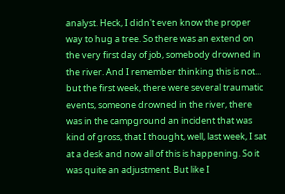analyst. Heck, I didn't even know the proper way to hug a tree. So there was an extend on the very first day of job, somebody drowned in the river. And I remember thinking this is not... but the first week, there were several traumatic events, someone drowned in the river, there was in the campground an incident that was kind of gross, that I thought, well, last week, I sat at a desk and now all of this is happening. So it was quite an adjustment. But like I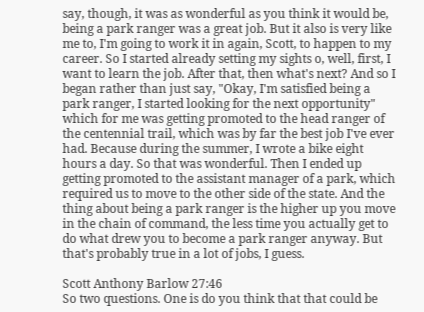say, though, it was as wonderful as you think it would be, being a park ranger was a great job. But it also is very like me to, I'm going to work it in again, Scott, to happen to my career. So I started already setting my sights o, well, first, I want to learn the job. After that, then what's next? And so I began rather than just say, "Okay, I'm satisfied being a park ranger, I started looking for the next opportunity" which for me was getting promoted to the head ranger of the centennial trail, which was by far the best job I've ever had. Because during the summer, I wrote a bike eight hours a day. So that was wonderful. Then I ended up getting promoted to the assistant manager of a park, which required us to move to the other side of the state. And the thing about being a park ranger is the higher up you move in the chain of command, the less time you actually get to do what drew you to become a park ranger anyway. But that's probably true in a lot of jobs, I guess.

Scott Anthony Barlow 27:46
So two questions. One is do you think that that could be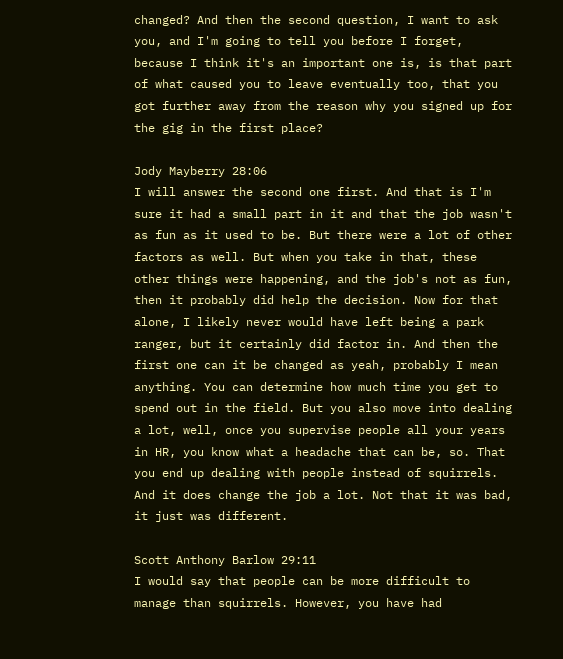changed? And then the second question, I want to ask you, and I'm going to tell you before I forget, because I think it's an important one is, is that part of what caused you to leave eventually too, that you got further away from the reason why you signed up for the gig in the first place?

Jody Mayberry 28:06
I will answer the second one first. And that is I'm sure it had a small part in it and that the job wasn't as fun as it used to be. But there were a lot of other factors as well. But when you take in that, these other things were happening, and the job's not as fun, then it probably did help the decision. Now for that alone, I likely never would have left being a park ranger, but it certainly did factor in. And then the first one can it be changed as yeah, probably I mean anything. You can determine how much time you get to spend out in the field. But you also move into dealing a lot, well, once you supervise people all your years in HR, you know what a headache that can be, so. That you end up dealing with people instead of squirrels. And it does change the job a lot. Not that it was bad, it just was different.

Scott Anthony Barlow 29:11
I would say that people can be more difficult to manage than squirrels. However, you have had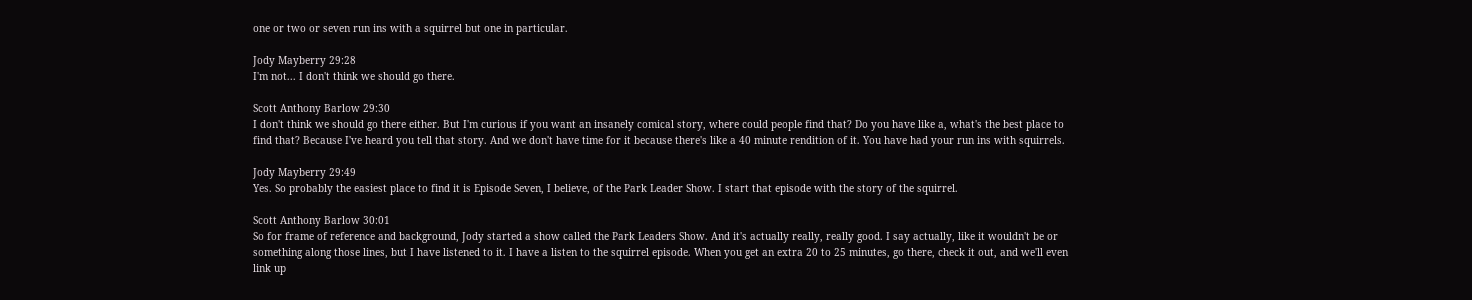one or two or seven run ins with a squirrel but one in particular.

Jody Mayberry 29:28
I'm not... I don't think we should go there.

Scott Anthony Barlow 29:30
I don't think we should go there either. But I'm curious if you want an insanely comical story, where could people find that? Do you have like a, what's the best place to find that? Because I've heard you tell that story. And we don't have time for it because there's like a 40 minute rendition of it. You have had your run ins with squirrels.

Jody Mayberry 29:49
Yes. So probably the easiest place to find it is Episode Seven, I believe, of the Park Leader Show. I start that episode with the story of the squirrel.

Scott Anthony Barlow 30:01
So for frame of reference and background, Jody started a show called the Park Leaders Show. And it's actually really, really good. I say actually, like it wouldn't be or something along those lines, but I have listened to it. I have a listen to the squirrel episode. When you get an extra 20 to 25 minutes, go there, check it out, and we'll even link up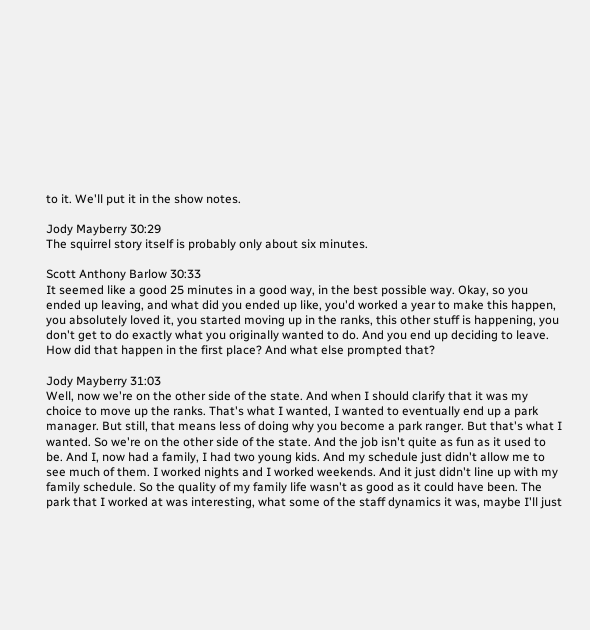to it. We'll put it in the show notes.

Jody Mayberry 30:29
The squirrel story itself is probably only about six minutes.

Scott Anthony Barlow 30:33
It seemed like a good 25 minutes in a good way, in the best possible way. Okay, so you ended up leaving, and what did you ended up like, you'd worked a year to make this happen, you absolutely loved it, you started moving up in the ranks, this other stuff is happening, you don't get to do exactly what you originally wanted to do. And you end up deciding to leave. How did that happen in the first place? And what else prompted that?

Jody Mayberry 31:03
Well, now we're on the other side of the state. And when I should clarify that it was my choice to move up the ranks. That's what I wanted, I wanted to eventually end up a park manager. But still, that means less of doing why you become a park ranger. But that's what I wanted. So we're on the other side of the state. And the job isn't quite as fun as it used to be. And I, now had a family, I had two young kids. And my schedule just didn't allow me to see much of them. I worked nights and I worked weekends. And it just didn't line up with my family schedule. So the quality of my family life wasn't as good as it could have been. The park that I worked at was interesting, what some of the staff dynamics it was, maybe I'll just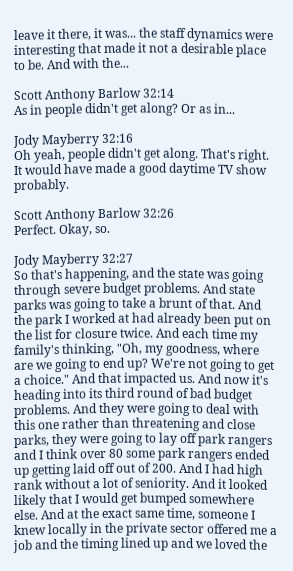leave it there, it was... the staff dynamics were interesting that made it not a desirable place to be. And with the...

Scott Anthony Barlow 32:14
As in people didn't get along? Or as in...

Jody Mayberry 32:16
Oh yeah, people didn't get along. That's right. It would have made a good daytime TV show probably.

Scott Anthony Barlow 32:26
Perfect. Okay, so.

Jody Mayberry 32:27
So that's happening, and the state was going through severe budget problems. And state parks was going to take a brunt of that. And the park I worked at had already been put on the list for closure twice. And each time my family's thinking, "Oh, my goodness, where are we going to end up? We're not going to get a choice." And that impacted us. And now it's heading into its third round of bad budget problems. And they were going to deal with this one rather than threatening and close parks, they were going to lay off park rangers and I think over 80 some park rangers ended up getting laid off out of 200. And I had high rank without a lot of seniority. And it looked likely that I would get bumped somewhere else. And at the exact same time, someone I knew locally in the private sector offered me a job and the timing lined up and we loved the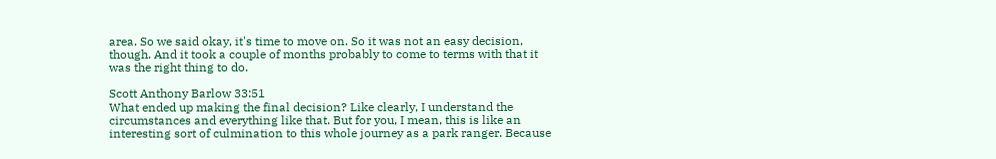area. So we said okay, it's time to move on. So it was not an easy decision, though. And it took a couple of months probably to come to terms with that it was the right thing to do.

Scott Anthony Barlow 33:51
What ended up making the final decision? Like clearly, I understand the circumstances and everything like that. But for you, I mean, this is like an interesting sort of culmination to this whole journey as a park ranger. Because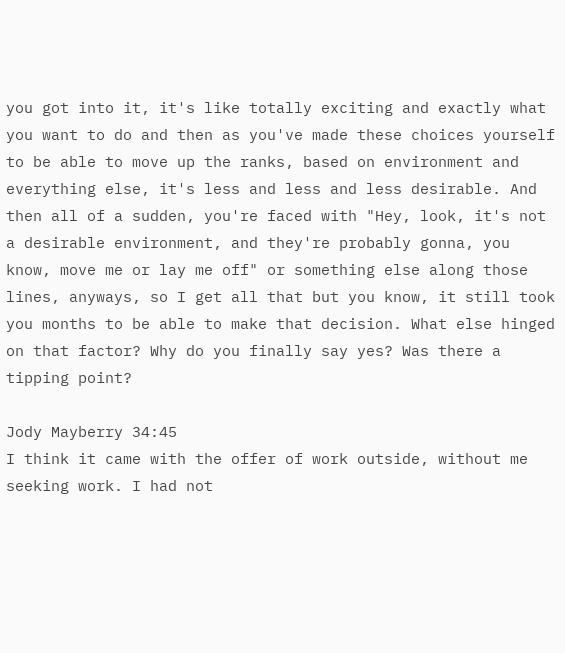you got into it, it's like totally exciting and exactly what you want to do and then as you've made these choices yourself to be able to move up the ranks, based on environment and everything else, it's less and less and less desirable. And then all of a sudden, you're faced with "Hey, look, it's not a desirable environment, and they're probably gonna, you know, move me or lay me off" or something else along those lines, anyways, so I get all that but you know, it still took you months to be able to make that decision. What else hinged on that factor? Why do you finally say yes? Was there a tipping point?

Jody Mayberry 34:45
I think it came with the offer of work outside, without me seeking work. I had not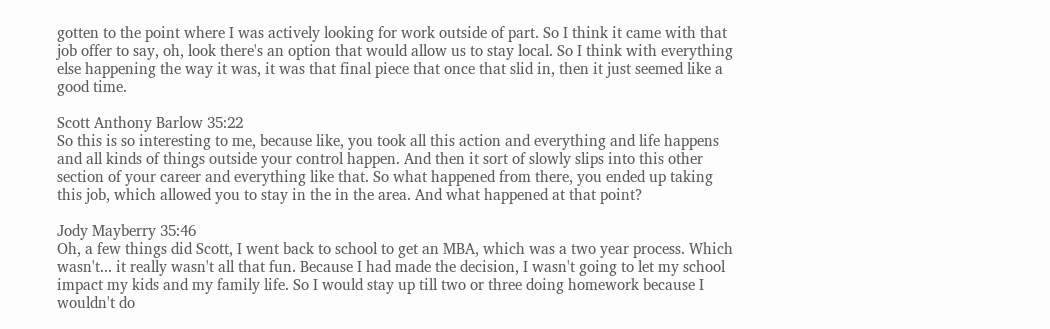gotten to the point where I was actively looking for work outside of part. So I think it came with that job offer to say, oh, look there's an option that would allow us to stay local. So I think with everything else happening the way it was, it was that final piece that once that slid in, then it just seemed like a good time.

Scott Anthony Barlow 35:22
So this is so interesting to me, because like, you took all this action and everything and life happens and all kinds of things outside your control happen. And then it sort of slowly slips into this other section of your career and everything like that. So what happened from there, you ended up taking this job, which allowed you to stay in the in the area. And what happened at that point?

Jody Mayberry 35:46
Oh, a few things did Scott, I went back to school to get an MBA, which was a two year process. Which wasn't... it really wasn't all that fun. Because I had made the decision, I wasn't going to let my school impact my kids and my family life. So I would stay up till two or three doing homework because I wouldn't do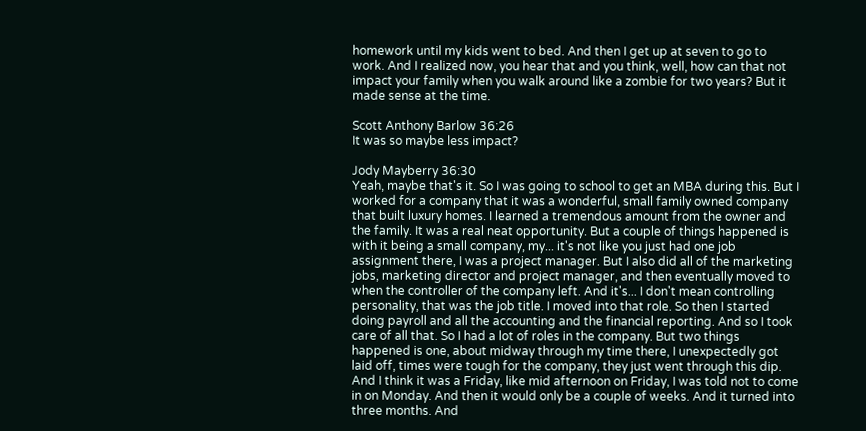homework until my kids went to bed. And then I get up at seven to go to work. And I realized now, you hear that and you think, well, how can that not impact your family when you walk around like a zombie for two years? But it made sense at the time.

Scott Anthony Barlow 36:26
It was so maybe less impact?

Jody Mayberry 36:30
Yeah, maybe that's it. So I was going to school to get an MBA during this. But I worked for a company that it was a wonderful, small family owned company that built luxury homes. I learned a tremendous amount from the owner and the family. It was a real neat opportunity. But a couple of things happened is with it being a small company, my... it's not like you just had one job assignment there, I was a project manager. But I also did all of the marketing jobs, marketing director and project manager, and then eventually moved to when the controller of the company left. And it's... I don't mean controlling personality, that was the job title. I moved into that role. So then I started doing payroll and all the accounting and the financial reporting. And so I took care of all that. So I had a lot of roles in the company. But two things happened is one, about midway through my time there, I unexpectedly got laid off, times were tough for the company, they just went through this dip. And I think it was a Friday, like mid afternoon on Friday, I was told not to come in on Monday. And then it would only be a couple of weeks. And it turned into three months. And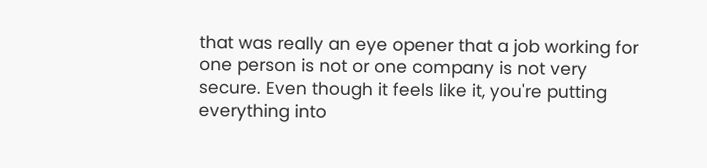that was really an eye opener that a job working for one person is not or one company is not very secure. Even though it feels like it, you're putting everything into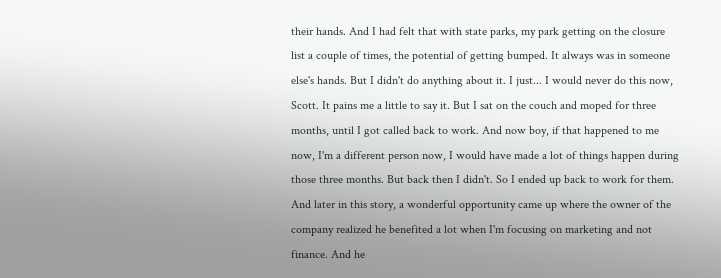their hands. And I had felt that with state parks, my park getting on the closure list a couple of times, the potential of getting bumped. It always was in someone else's hands. But I didn't do anything about it. I just... I would never do this now, Scott. It pains me a little to say it. But I sat on the couch and moped for three months, until I got called back to work. And now boy, if that happened to me now, I'm a different person now, I would have made a lot of things happen during those three months. But back then I didn't. So I ended up back to work for them. And later in this story, a wonderful opportunity came up where the owner of the company realized he benefited a lot when I'm focusing on marketing and not finance. And he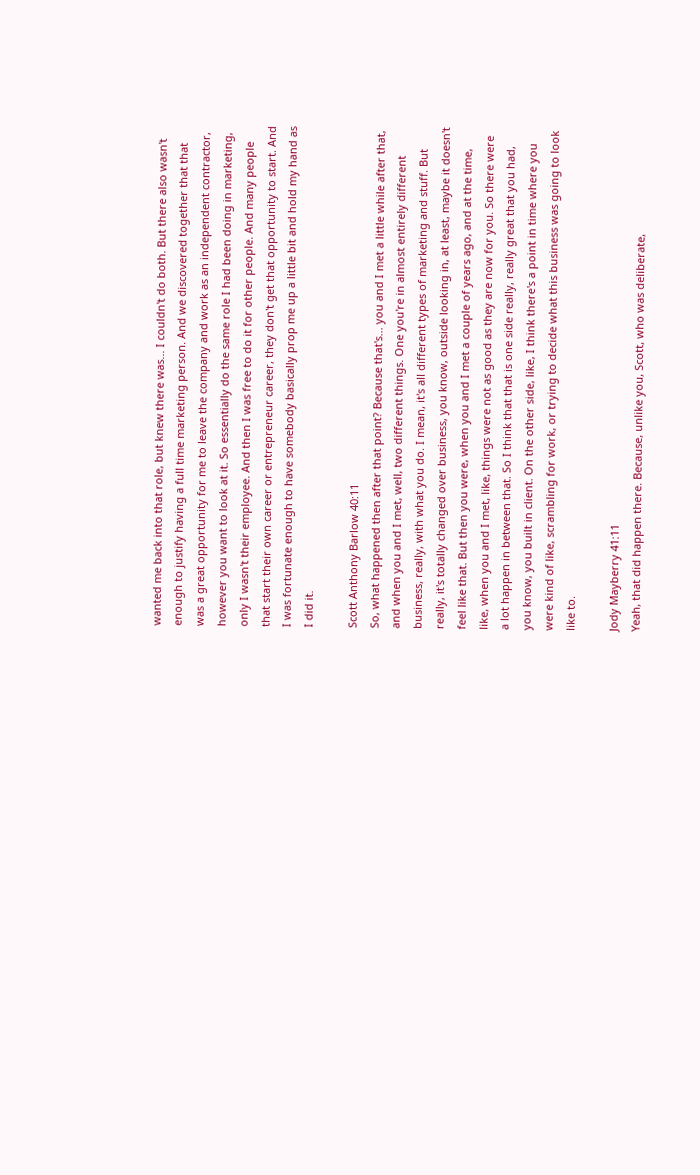wanted me back into that role, but knew there was... I couldn't do both. But there also wasn't enough to justify having a full time marketing person. And we discovered together that that was a great opportunity for me to leave the company and work as an independent contractor, however you want to look at it. So essentially do the same role I had been doing in marketing, only I wasn't their employee. And then I was free to do it for other people. And many people that start their own career or entrepreneur career, they don't get that opportunity to start. And I was fortunate enough to have somebody basically prop me up a little bit and hold my hand as I did it.

Scott Anthony Barlow 40:11
So, what happened then after that point? Because that's... you and I met a little while after that, and when you and I met, well, two different things. One you're in almost entirely different business, really, with what you do. I mean, it's all different types of marketing and stuff. But really, it's totally changed over business, you know, outside looking in, at least, maybe it doesn't feel like that. But then you were, when you and I met a couple of years ago, and at the time, like, when you and I met, like, things were not as good as they are now for you. So there were a lot happen in between that. So I think that that is one side really, really great that you had, you know, you built in client. On the other side, like, I think there's a point in time where you were kind of like, scrambling for work, or trying to decide what this business was going to look like to.

Jody Mayberry 41:11
Yeah, that did happen there. Because, unlike you, Scott, who was deliberate,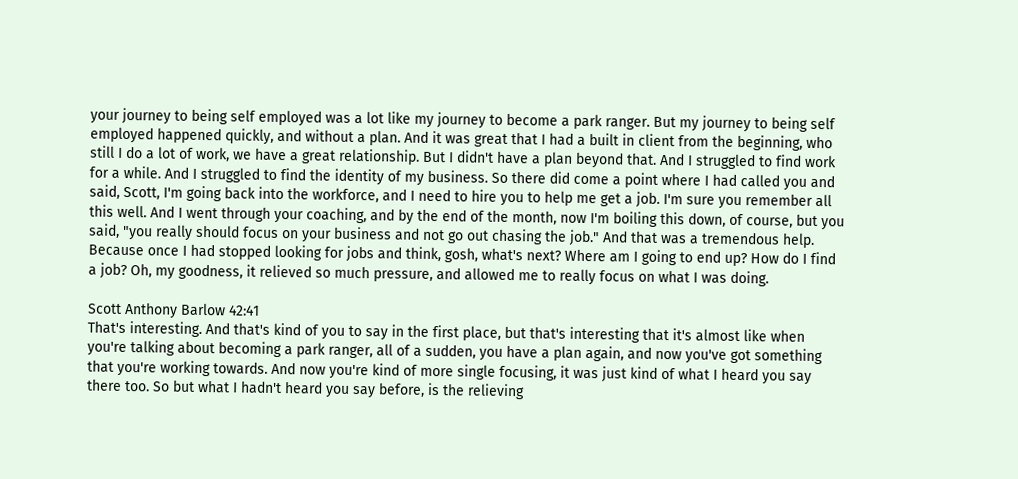your journey to being self employed was a lot like my journey to become a park ranger. But my journey to being self employed happened quickly, and without a plan. And it was great that I had a built in client from the beginning, who still I do a lot of work, we have a great relationship. But I didn't have a plan beyond that. And I struggled to find work for a while. And I struggled to find the identity of my business. So there did come a point where I had called you and said, Scott, I'm going back into the workforce, and I need to hire you to help me get a job. I'm sure you remember all this well. And I went through your coaching, and by the end of the month, now I'm boiling this down, of course, but you said, "you really should focus on your business and not go out chasing the job." And that was a tremendous help. Because once I had stopped looking for jobs and think, gosh, what's next? Where am I going to end up? How do I find a job? Oh, my goodness, it relieved so much pressure, and allowed me to really focus on what I was doing.

Scott Anthony Barlow 42:41
That's interesting. And that's kind of you to say in the first place, but that's interesting that it's almost like when you're talking about becoming a park ranger, all of a sudden, you have a plan again, and now you've got something that you're working towards. And now you're kind of more single focusing, it was just kind of what I heard you say there too. So but what I hadn't heard you say before, is the relieving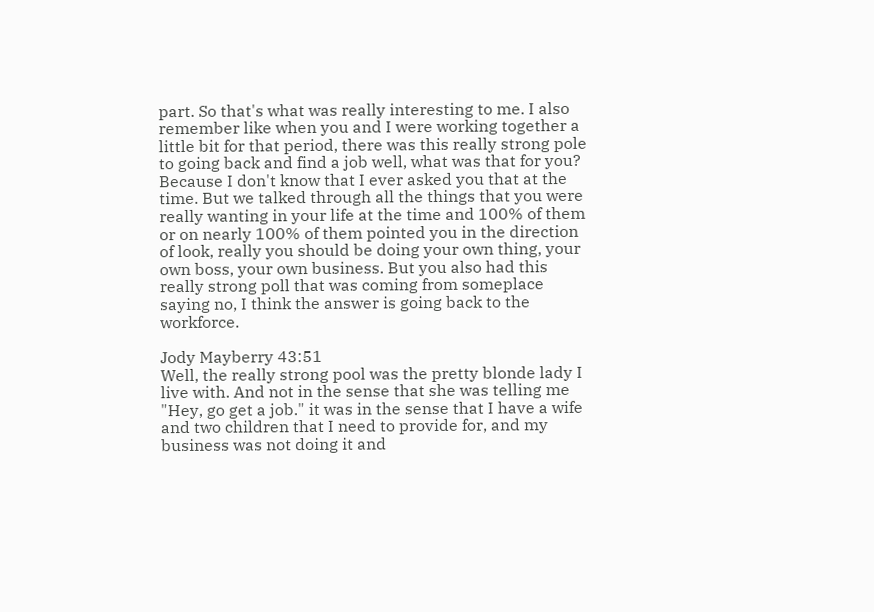part. So that's what was really interesting to me. I also remember like when you and I were working together a little bit for that period, there was this really strong pole to going back and find a job well, what was that for you? Because I don't know that I ever asked you that at the time. But we talked through all the things that you were really wanting in your life at the time and 100% of them or on nearly 100% of them pointed you in the direction of look, really you should be doing your own thing, your own boss, your own business. But you also had this really strong poll that was coming from someplace saying no, I think the answer is going back to the workforce.

Jody Mayberry 43:51
Well, the really strong pool was the pretty blonde lady I live with. And not in the sense that she was telling me "Hey, go get a job." it was in the sense that I have a wife and two children that I need to provide for, and my business was not doing it and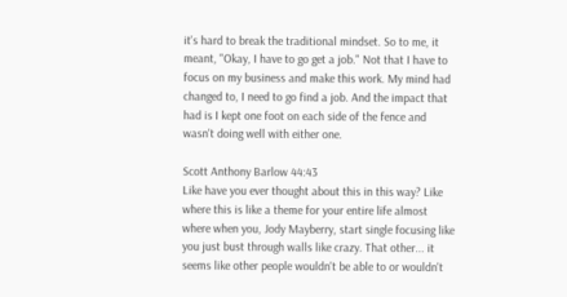it's hard to break the traditional mindset. So to me, it meant, "Okay, I have to go get a job." Not that I have to focus on my business and make this work. My mind had changed to, I need to go find a job. And the impact that had is I kept one foot on each side of the fence and wasn't doing well with either one.

Scott Anthony Barlow 44:43
Like have you ever thought about this in this way? Like where this is like a theme for your entire life almost where when you, Jody Mayberry, start single focusing like you just bust through walls like crazy. That other... it seems like other people wouldn't be able to or wouldn't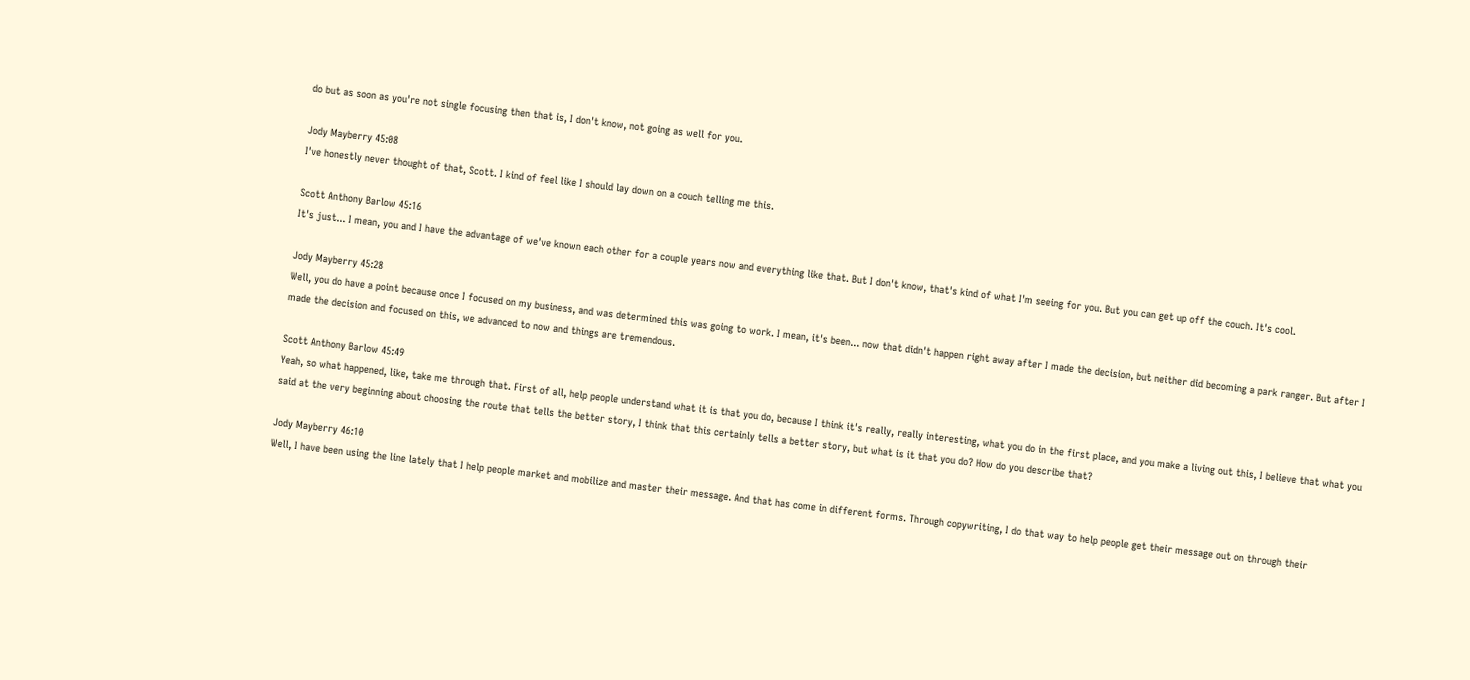do but as soon as you're not single focusing then that is, I don't know, not going as well for you.

Jody Mayberry 45:08
I've honestly never thought of that, Scott. I kind of feel like I should lay down on a couch telling me this.

Scott Anthony Barlow 45:16
It's just... I mean, you and I have the advantage of we've known each other for a couple years now and everything like that. But I don't know, that's kind of what I'm seeing for you. But you can get up off the couch. It's cool.

Jody Mayberry 45:28
Well, you do have a point because once I focused on my business, and was determined this was going to work. I mean, it's been... now that didn't happen right away after I made the decision, but neither did becoming a park ranger. But after I made the decision and focused on this, we advanced to now and things are tremendous.

Scott Anthony Barlow 45:49
Yeah, so what happened, like, take me through that. First of all, help people understand what it is that you do, because I think it's really, really interesting, what you do in the first place, and you make a living out this, I believe that what you said at the very beginning about choosing the route that tells the better story, I think that this certainly tells a better story, but what is it that you do? How do you describe that?

Jody Mayberry 46:10
Well, I have been using the line lately that I help people market and mobilize and master their message. And that has come in different forms. Through copywriting, I do that way to help people get their message out on through their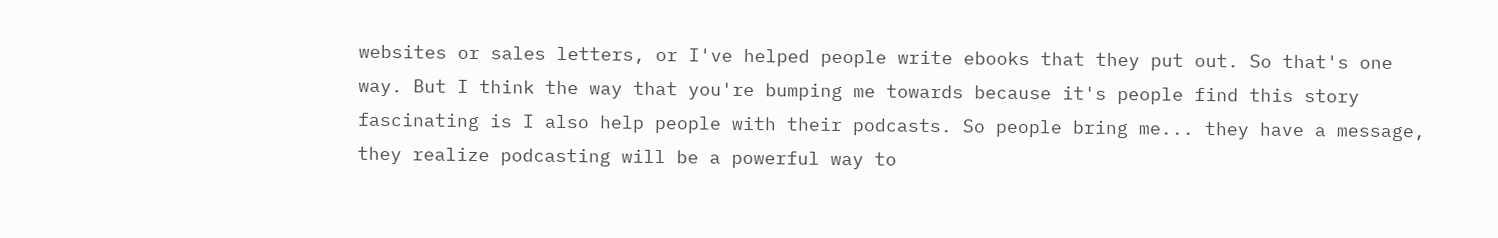websites or sales letters, or I've helped people write ebooks that they put out. So that's one way. But I think the way that you're bumping me towards because it's people find this story fascinating is I also help people with their podcasts. So people bring me... they have a message, they realize podcasting will be a powerful way to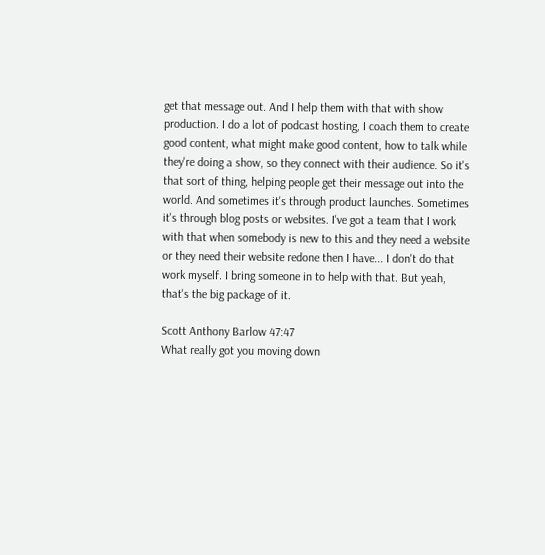get that message out. And I help them with that with show production. I do a lot of podcast hosting, I coach them to create good content, what might make good content, how to talk while they're doing a show, so they connect with their audience. So it's that sort of thing, helping people get their message out into the world. And sometimes it's through product launches. Sometimes it's through blog posts or websites. I've got a team that I work with that when somebody is new to this and they need a website or they need their website redone then I have... I don't do that work myself. I bring someone in to help with that. But yeah, that's the big package of it.

Scott Anthony Barlow 47:47
What really got you moving down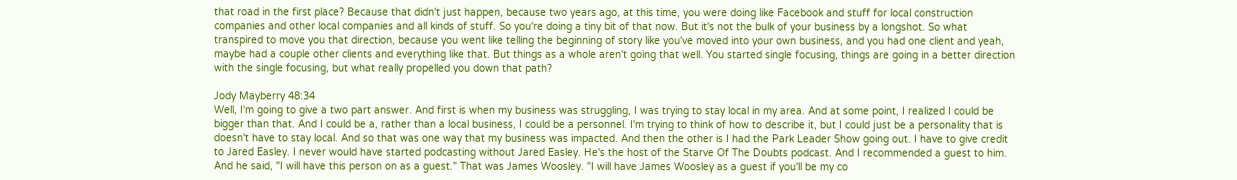that road in the first place? Because that didn't just happen, because two years ago, at this time, you were doing like Facebook and stuff for local construction companies and other local companies and all kinds of stuff. So you're doing a tiny bit of that now. But it's not the bulk of your business by a longshot. So what transpired to move you that direction, because you went like telling the beginning of story like you've moved into your own business, and you had one client and yeah, maybe had a couple other clients and everything like that. But things as a whole aren't going that well. You started single focusing, things are going in a better direction with the single focusing, but what really propelled you down that path?

Jody Mayberry 48:34
Well, I'm going to give a two part answer. And first is when my business was struggling, I was trying to stay local in my area. And at some point, I realized I could be bigger than that. And I could be a, rather than a local business, I could be a personnel. I'm trying to think of how to describe it, but I could just be a personality that is doesn't have to stay local. And so that was one way that my business was impacted. And then the other is I had the Park Leader Show going out. I have to give credit to Jared Easley. I never would have started podcasting without Jared Easley. He's the host of the Starve Of The Doubts podcast. And I recommended a guest to him. And he said, "I will have this person on as a guest." That was James Woosley. "I will have James Woosley as a guest if you'll be my co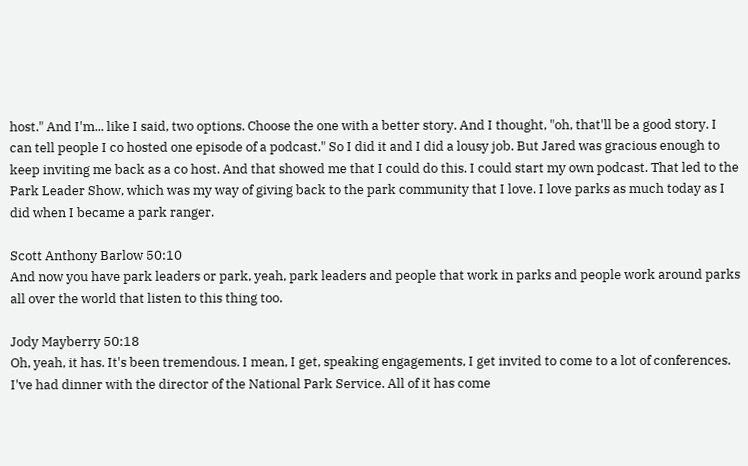host." And I'm... like I said, two options. Choose the one with a better story. And I thought, "oh, that'll be a good story. I can tell people I co hosted one episode of a podcast." So I did it and I did a lousy job. But Jared was gracious enough to keep inviting me back as a co host. And that showed me that I could do this. I could start my own podcast. That led to the Park Leader Show, which was my way of giving back to the park community that I love. I love parks as much today as I did when I became a park ranger.

Scott Anthony Barlow 50:10
And now you have park leaders or park, yeah, park leaders and people that work in parks and people work around parks all over the world that listen to this thing too.

Jody Mayberry 50:18
Oh, yeah, it has. It's been tremendous. I mean, I get, speaking engagements, I get invited to come to a lot of conferences. I've had dinner with the director of the National Park Service. All of it has come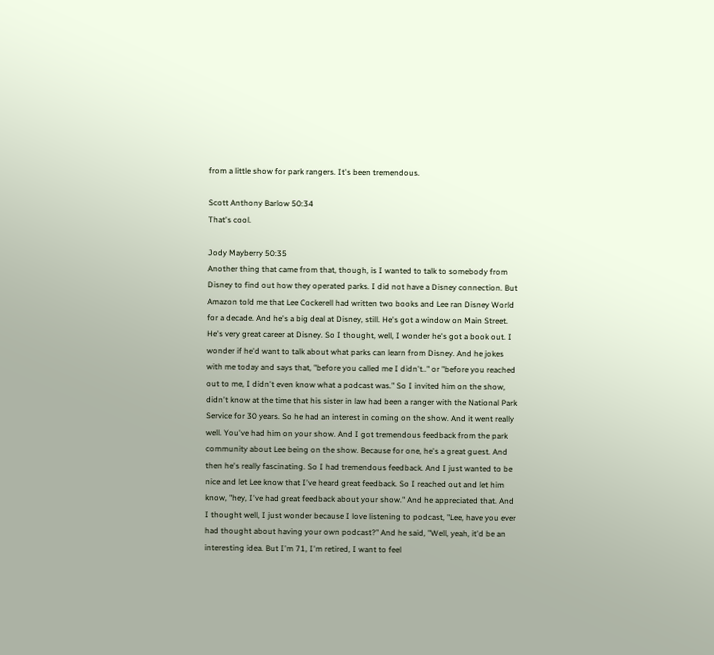from a little show for park rangers. It's been tremendous.

Scott Anthony Barlow 50:34
That's cool.

Jody Mayberry 50:35
Another thing that came from that, though, is I wanted to talk to somebody from Disney to find out how they operated parks. I did not have a Disney connection. But Amazon told me that Lee Cockerell had written two books and Lee ran Disney World for a decade. And he's a big deal at Disney, still. He's got a window on Main Street. He's very great career at Disney. So I thought, well, I wonder he's got a book out. I wonder if he'd want to talk about what parks can learn from Disney. And he jokes with me today and says that, "before you called me I didn't.." or "before you reached out to me, I didn't even know what a podcast was." So I invited him on the show, didn't know at the time that his sister in law had been a ranger with the National Park Service for 30 years. So he had an interest in coming on the show. And it went really well. You've had him on your show. And I got tremendous feedback from the park community about Lee being on the show. Because for one, he's a great guest. And then he's really fascinating. So I had tremendous feedback. And I just wanted to be nice and let Lee know that I've heard great feedback. So I reached out and let him know, "hey, I've had great feedback about your show." And he appreciated that. And I thought well, I just wonder because I love listening to podcast, "Lee, have you ever had thought about having your own podcast?" And he said, "Well, yeah, it'd be an interesting idea. But I'm 71, I'm retired, I want to feel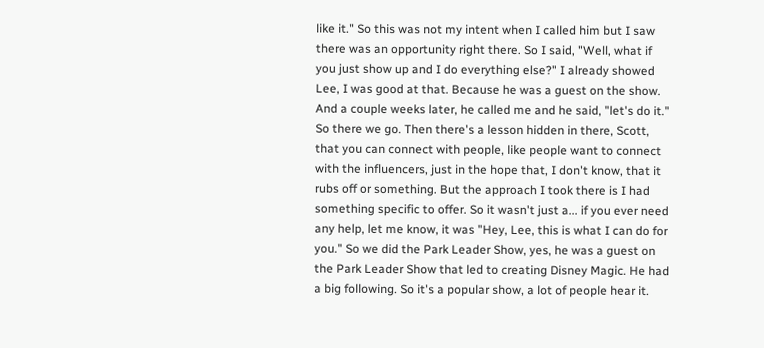like it." So this was not my intent when I called him but I saw there was an opportunity right there. So I said, "Well, what if you just show up and I do everything else?" I already showed Lee, I was good at that. Because he was a guest on the show. And a couple weeks later, he called me and he said, "let's do it." So there we go. Then there's a lesson hidden in there, Scott, that you can connect with people, like people want to connect with the influencers, just in the hope that, I don't know, that it rubs off or something. But the approach I took there is I had something specific to offer. So it wasn't just a... if you ever need any help, let me know, it was "Hey, Lee, this is what I can do for you." So we did the Park Leader Show, yes, he was a guest on the Park Leader Show that led to creating Disney Magic. He had a big following. So it's a popular show, a lot of people hear it.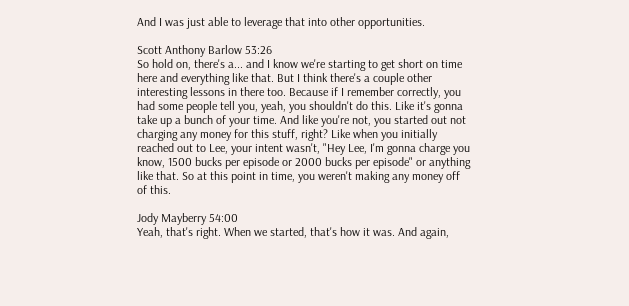And I was just able to leverage that into other opportunities.

Scott Anthony Barlow 53:26
So hold on, there's a... and I know we're starting to get short on time here and everything like that. But I think there's a couple other interesting lessons in there too. Because if I remember correctly, you had some people tell you, yeah, you shouldn't do this. Like it's gonna take up a bunch of your time. And like you're not, you started out not charging any money for this stuff, right? Like when you initially reached out to Lee, your intent wasn't, "Hey Lee, I'm gonna charge you know, 1500 bucks per episode or 2000 bucks per episode" or anything like that. So at this point in time, you weren't making any money off of this.

Jody Mayberry 54:00
Yeah, that's right. When we started, that's how it was. And again,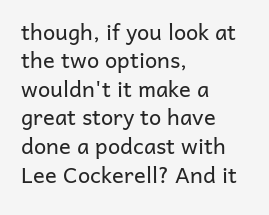though, if you look at the two options, wouldn't it make a great story to have done a podcast with Lee Cockerell? And it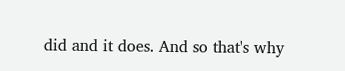did and it does. And so that's why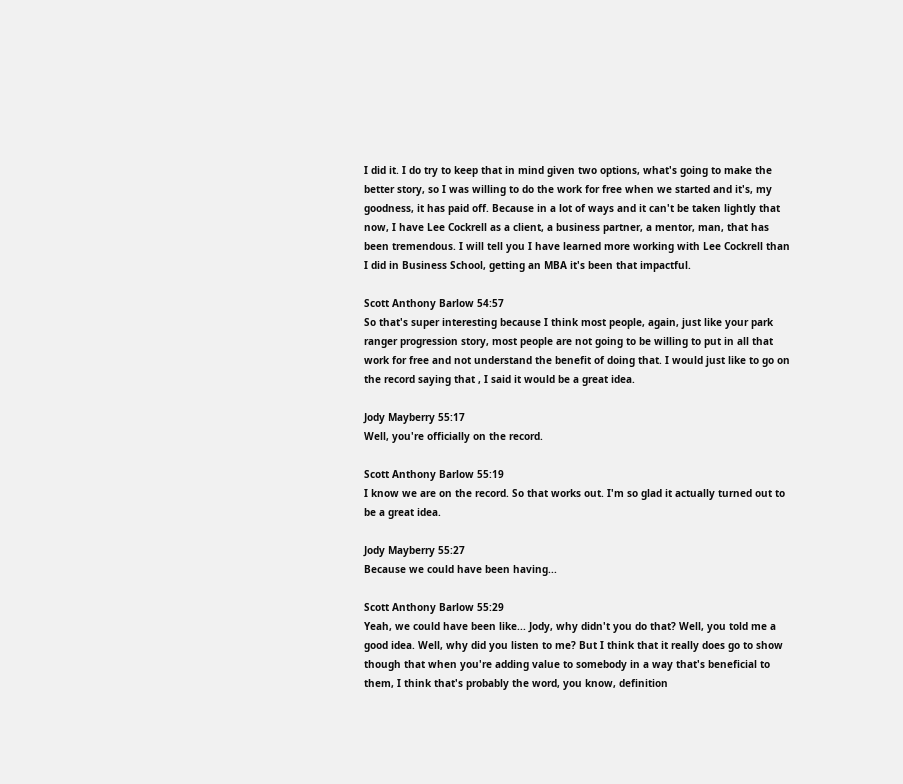I did it. I do try to keep that in mind given two options, what's going to make the better story, so I was willing to do the work for free when we started and it's, my goodness, it has paid off. Because in a lot of ways and it can't be taken lightly that now, I have Lee Cockrell as a client, a business partner, a mentor, man, that has been tremendous. I will tell you I have learned more working with Lee Cockrell than I did in Business School, getting an MBA it's been that impactful.

Scott Anthony Barlow 54:57
So that's super interesting because I think most people, again, just like your park ranger progression story, most people are not going to be willing to put in all that work for free and not understand the benefit of doing that. I would just like to go on the record saying that , I said it would be a great idea.

Jody Mayberry 55:17
Well, you're officially on the record.

Scott Anthony Barlow 55:19
I know we are on the record. So that works out. I'm so glad it actually turned out to be a great idea.

Jody Mayberry 55:27
Because we could have been having...

Scott Anthony Barlow 55:29
Yeah, we could have been like... Jody, why didn't you do that? Well, you told me a good idea. Well, why did you listen to me? But I think that it really does go to show though that when you're adding value to somebody in a way that's beneficial to them, I think that's probably the word, you know, definition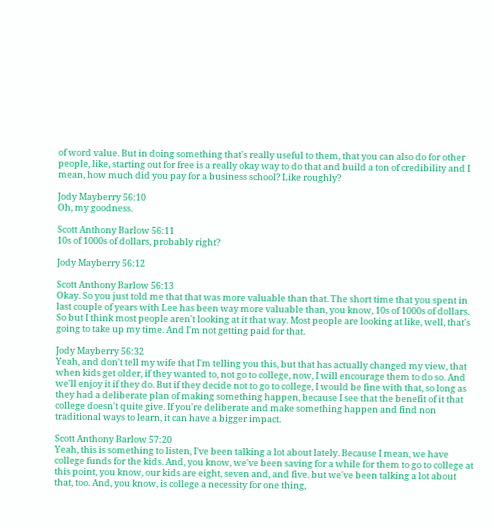of word value. But in doing something that's really useful to them, that you can also do for other people, like, starting out for free is a really okay way to do that and build a ton of credibility and I mean, how much did you pay for a business school? Like roughly?

Jody Mayberry 56:10
Oh, my goodness.

Scott Anthony Barlow 56:11
10s of 1000s of dollars, probably right?

Jody Mayberry 56:12

Scott Anthony Barlow 56:13
Okay. So you just told me that that was more valuable than that. The short time that you spent in last couple of years with Lee has been way more valuable than, you know, 10s of 1000s of dollars. So but I think most people aren't looking at it that way. Most people are looking at like, well, that's going to take up my time. And I'm not getting paid for that.

Jody Mayberry 56:32
Yeah, and don't tell my wife that I'm telling you this, but that has actually changed my view, that when kids get older, if they wanted to, not go to college, now, I will encourage them to do so. And we'll enjoy it if they do. But if they decide not to go to college, I would be fine with that, so long as they had a deliberate plan of making something happen, because I see that the benefit of it that college doesn't quite give. If you're deliberate and make something happen and find non traditional ways to learn, it can have a bigger impact.

Scott Anthony Barlow 57:20
Yeah, this is something to listen, I've been talking a lot about lately. Because I mean, we have college funds for the kids. And, you know, we've been saving for a while for them to go to college at this point, you know, our kids are eight, seven and, and five. but we've been talking a lot about that, too. And, you know, is college a necessity for one thing,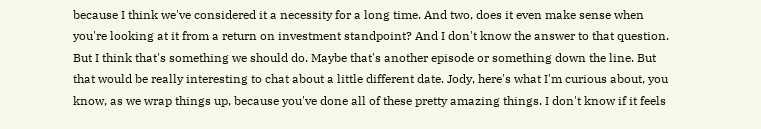because I think we've considered it a necessity for a long time. And two, does it even make sense when you're looking at it from a return on investment standpoint? And I don't know the answer to that question. But I think that's something we should do. Maybe that's another episode or something down the line. But that would be really interesting to chat about a little different date. Jody, here's what I'm curious about, you know, as we wrap things up, because you've done all of these pretty amazing things. I don't know if it feels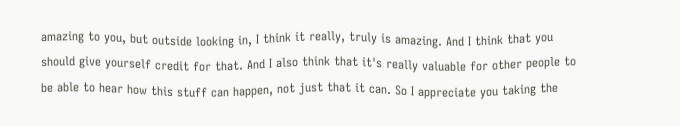amazing to you, but outside looking in, I think it really, truly is amazing. And I think that you should give yourself credit for that. And I also think that it's really valuable for other people to be able to hear how this stuff can happen, not just that it can. So I appreciate you taking the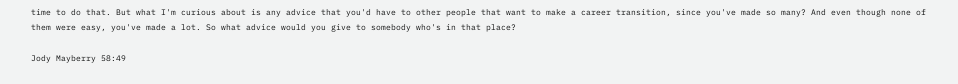time to do that. But what I'm curious about is any advice that you'd have to other people that want to make a career transition, since you've made so many? And even though none of them were easy, you've made a lot. So what advice would you give to somebody who's in that place?

Jody Mayberry 58:49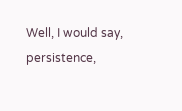Well, I would say, persistence,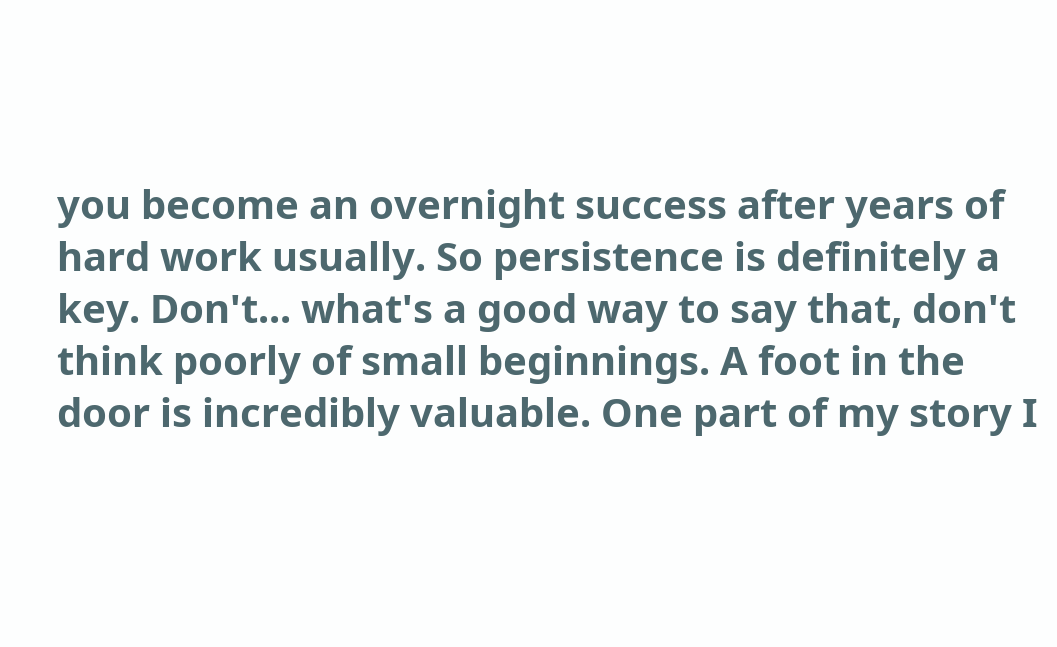you become an overnight success after years of hard work usually. So persistence is definitely a key. Don't... what's a good way to say that, don't think poorly of small beginnings. A foot in the door is incredibly valuable. One part of my story I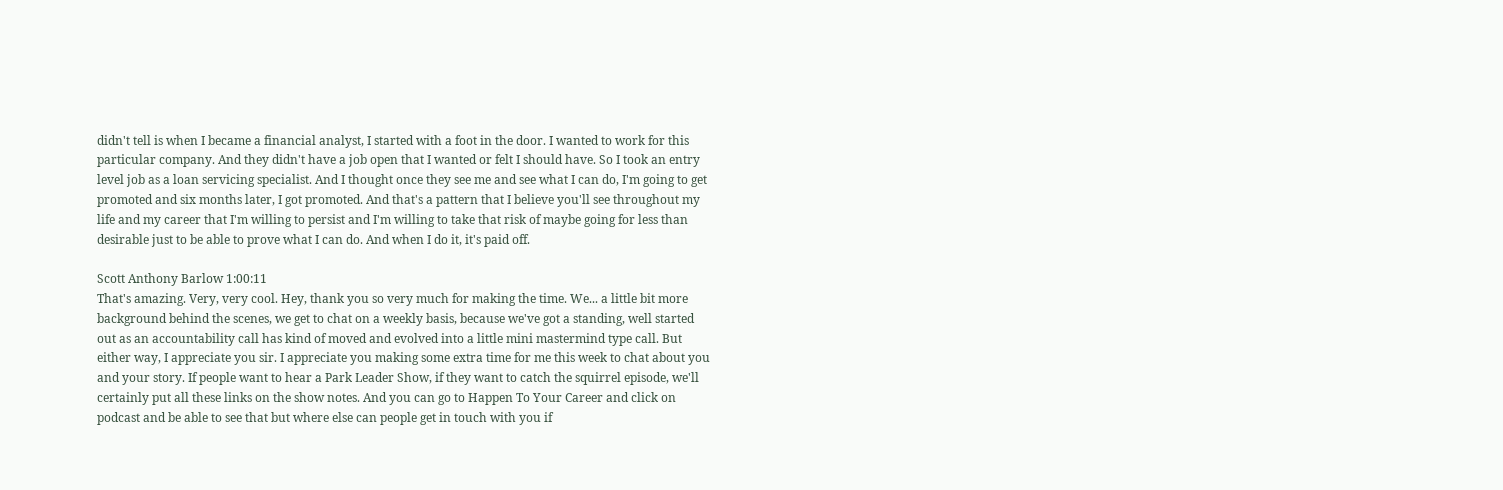didn't tell is when I became a financial analyst, I started with a foot in the door. I wanted to work for this particular company. And they didn't have a job open that I wanted or felt I should have. So I took an entry level job as a loan servicing specialist. And I thought once they see me and see what I can do, I'm going to get promoted and six months later, I got promoted. And that's a pattern that I believe you'll see throughout my life and my career that I'm willing to persist and I'm willing to take that risk of maybe going for less than desirable just to be able to prove what I can do. And when I do it, it's paid off.

Scott Anthony Barlow 1:00:11
That's amazing. Very, very cool. Hey, thank you so very much for making the time. We... a little bit more background behind the scenes, we get to chat on a weekly basis, because we've got a standing, well started out as an accountability call has kind of moved and evolved into a little mini mastermind type call. But either way, I appreciate you sir. I appreciate you making some extra time for me this week to chat about you and your story. If people want to hear a Park Leader Show, if they want to catch the squirrel episode, we'll certainly put all these links on the show notes. And you can go to Happen To Your Career and click on podcast and be able to see that but where else can people get in touch with you if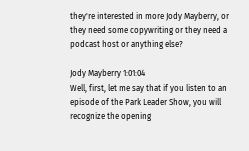they're interested in more Jody Mayberry, or they need some copywriting or they need a podcast host or anything else?

Jody Mayberry 1:01:04
Well, first, let me say that if you listen to an episode of the Park Leader Show, you will recognize the opening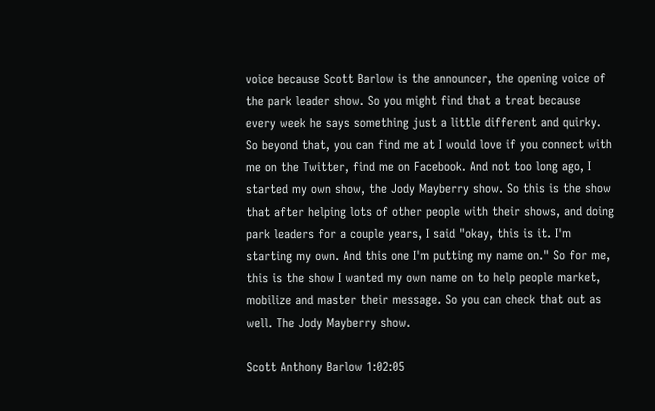voice because Scott Barlow is the announcer, the opening voice of the park leader show. So you might find that a treat because every week he says something just a little different and quirky. So beyond that, you can find me at I would love if you connect with me on the Twitter, find me on Facebook. And not too long ago, I started my own show, the Jody Mayberry show. So this is the show that after helping lots of other people with their shows, and doing park leaders for a couple years, I said "okay, this is it. I'm starting my own. And this one I'm putting my name on." So for me, this is the show I wanted my own name on to help people market, mobilize and master their message. So you can check that out as well. The Jody Mayberry show.

Scott Anthony Barlow 1:02:05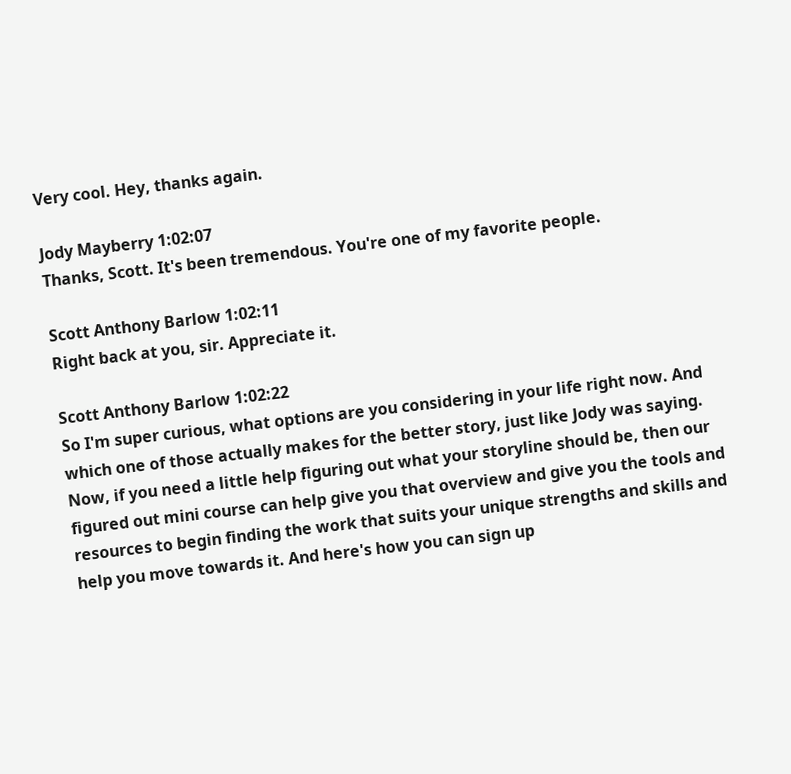Very cool. Hey, thanks again.

Jody Mayberry 1:02:07
Thanks, Scott. It's been tremendous. You're one of my favorite people.

Scott Anthony Barlow 1:02:11
Right back at you, sir. Appreciate it.

Scott Anthony Barlow 1:02:22
So I'm super curious, what options are you considering in your life right now. And which one of those actually makes for the better story, just like Jody was saying. Now, if you need a little help figuring out what your storyline should be, then our figured out mini course can help give you that overview and give you the tools and resources to begin finding the work that suits your unique strengths and skills and help you move towards it. And here's how you can sign up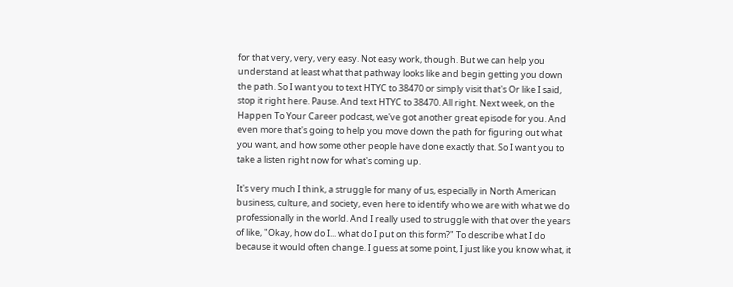for that very, very, very easy. Not easy work, though. But we can help you understand at least what that pathway looks like and begin getting you down the path. So I want you to text HTYC to 38470 or simply visit that's Or like I said, stop it right here. Pause. And text HTYC to 38470. All right. Next week, on the Happen To Your Career podcast, we've got another great episode for you. And even more that's going to help you move down the path for figuring out what you want, and how some other people have done exactly that. So I want you to take a listen right now for what's coming up.

It's very much I think, a struggle for many of us, especially in North American business, culture, and society, even here to identify who we are with what we do professionally in the world. And I really used to struggle with that over the years of like, "Okay, how do I... what do I put on this form?" To describe what I do because it would often change. I guess at some point, I just like you know what, it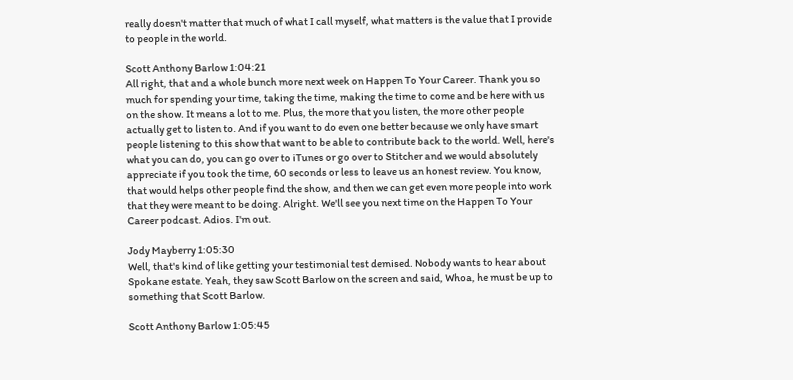really doesn't matter that much of what I call myself, what matters is the value that I provide to people in the world.

Scott Anthony Barlow 1:04:21
All right, that and a whole bunch more next week on Happen To Your Career. Thank you so much for spending your time, taking the time, making the time to come and be here with us on the show. It means a lot to me. Plus, the more that you listen, the more other people actually get to listen to. And if you want to do even one better because we only have smart people listening to this show that want to be able to contribute back to the world. Well, here's what you can do, you can go over to iTunes or go over to Stitcher and we would absolutely appreciate if you took the time, 60 seconds or less to leave us an honest review. You know, that would helps other people find the show, and then we can get even more people into work that they were meant to be doing. Alright. We'll see you next time on the Happen To Your Career podcast. Adios. I'm out.

Jody Mayberry 1:05:30
Well, that's kind of like getting your testimonial test demised. Nobody wants to hear about Spokane estate. Yeah, they saw Scott Barlow on the screen and said, Whoa, he must be up to something that Scott Barlow.

Scott Anthony Barlow 1:05:45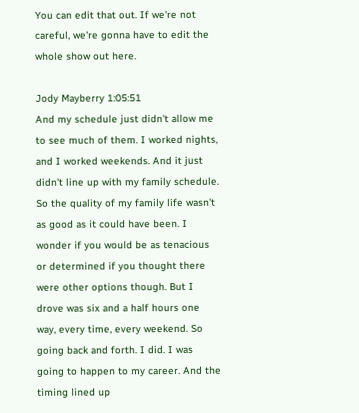You can edit that out. If we're not careful, we're gonna have to edit the whole show out here.

Jody Mayberry 1:05:51
And my schedule just didn't allow me to see much of them. I worked nights, and I worked weekends. And it just didn't line up with my family schedule. So the quality of my family life wasn't as good as it could have been. I wonder if you would be as tenacious or determined if you thought there were other options though. But I drove was six and a half hours one way, every time, every weekend. So going back and forth. I did. I was going to happen to my career. And the timing lined up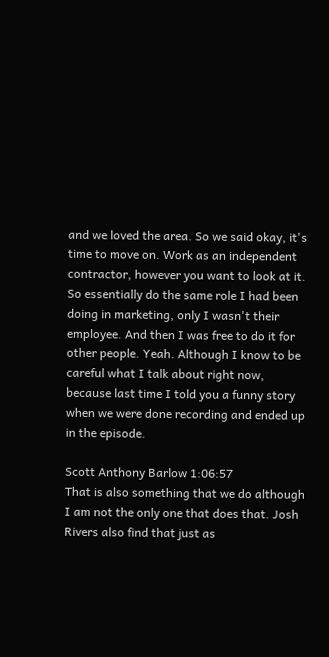and we loved the area. So we said okay, it's time to move on. Work as an independent contractor, however you want to look at it. So essentially do the same role I had been doing in marketing, only I wasn't their employee. And then I was free to do it for other people. Yeah. Although I know to be careful what I talk about right now, because last time I told you a funny story when we were done recording and ended up in the episode.

Scott Anthony Barlow 1:06:57
That is also something that we do although I am not the only one that does that. Josh Rivers also find that just as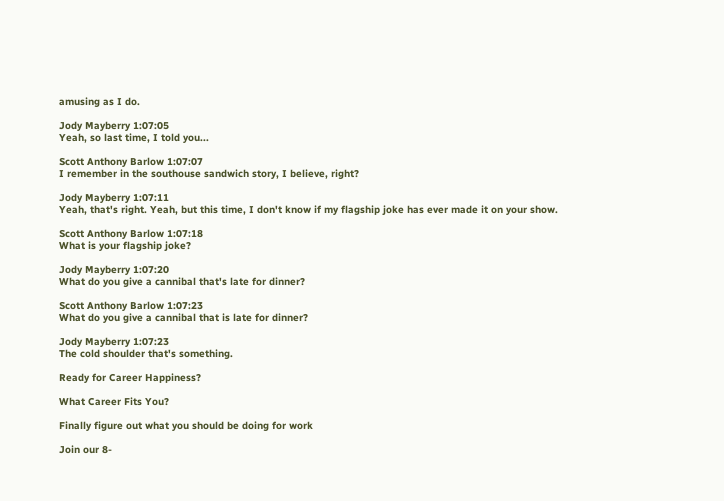amusing as I do.

Jody Mayberry 1:07:05
Yeah, so last time, I told you...

Scott Anthony Barlow 1:07:07
I remember in the southouse sandwich story, I believe, right?

Jody Mayberry 1:07:11
Yeah, that's right. Yeah, but this time, I don't know if my flagship joke has ever made it on your show.

Scott Anthony Barlow 1:07:18
What is your flagship joke?

Jody Mayberry 1:07:20
What do you give a cannibal that's late for dinner?

Scott Anthony Barlow 1:07:23
What do you give a cannibal that is late for dinner?

Jody Mayberry 1:07:23
The cold shoulder that's something.

Ready for Career Happiness?

What Career Fits You?

Finally figure out what you should be doing for work

Join our 8-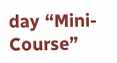day “Mini-Course”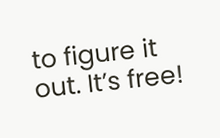to figure it out. It’s free!